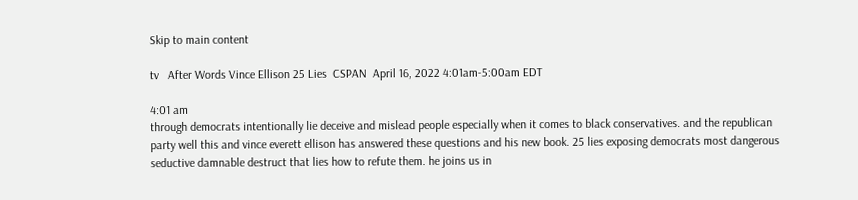Skip to main content

tv   After Words Vince Ellison 25 Lies  CSPAN  April 16, 2022 4:01am-5:00am EDT

4:01 am
through democrats intentionally lie deceive and mislead people especially when it comes to black conservatives. and the republican party well this and vince everett ellison has answered these questions and his new book. 25 lies exposing democrats most dangerous seductive damnable destruct that lies how to refute them. he joins us in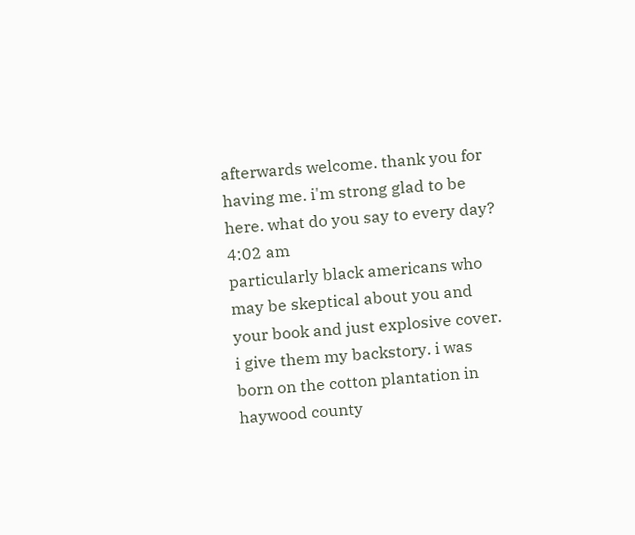afterwards welcome. thank you for having me. i'm strong glad to be here. what do you say to every day?
4:02 am
particularly black americans who may be skeptical about you and your book and just explosive cover. i give them my backstory. i was born on the cotton plantation in haywood county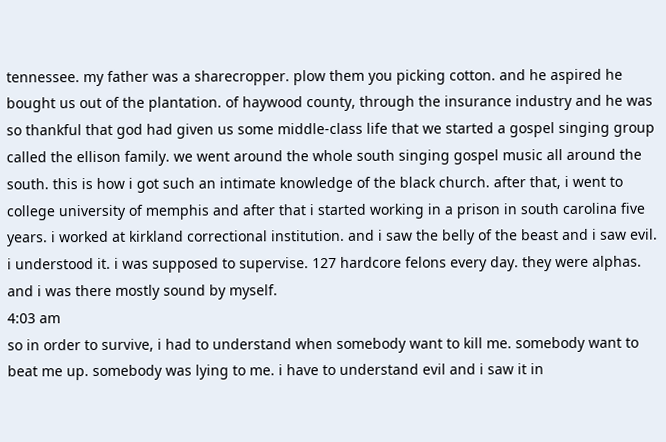tennessee. my father was a sharecropper. plow them you picking cotton. and he aspired he bought us out of the plantation. of haywood county, through the insurance industry and he was so thankful that god had given us some middle-class life that we started a gospel singing group called the ellison family. we went around the whole south singing gospel music all around the south. this is how i got such an intimate knowledge of the black church. after that, i went to college university of memphis and after that i started working in a prison in south carolina five years. i worked at kirkland correctional institution. and i saw the belly of the beast and i saw evil. i understood it. i was supposed to supervise. 127 hardcore felons every day. they were alphas. and i was there mostly sound by myself.
4:03 am
so in order to survive, i had to understand when somebody want to kill me. somebody want to beat me up. somebody was lying to me. i have to understand evil and i saw it in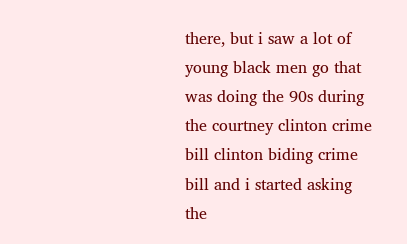there, but i saw a lot of young black men go that was doing the 90s during the courtney clinton crime bill clinton biding crime bill and i started asking the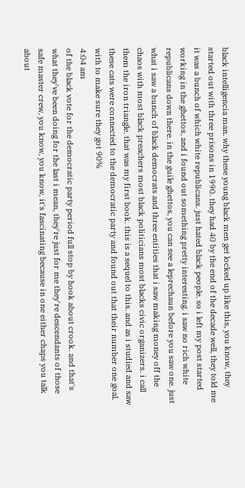black intelligencia man. why these young black men get locked up like this, you know, they started out with three prisons in 1990. they had 40 by the end of the decade well, they told me it was a bunch of which white republicans. just hated black people. so i left my post started working in the ghettos, and i found out something pretty interesting. i saw no rich white republicans down there. in the guile ghettos, you can see a leprechaun before you saw one. just what i saw a bunch of black democrats and three entities that i saw making money off the chaos with most black preachers most black politicians most blacks civic organizers. i call them the iron triangle. that was my first book. this is a sequel to this. and as i studied and saw these cats were connected to the democratic party and found out that their number one goal. with to make sure they got 90%
4:04 am
of the black vote for the democratic party period full stop by hook about crook. and that's what they've been doing for the last i mean, they're just for me they're descendants of those safe master crew, you know, you know, it's fascinating because in one either chaps you talk about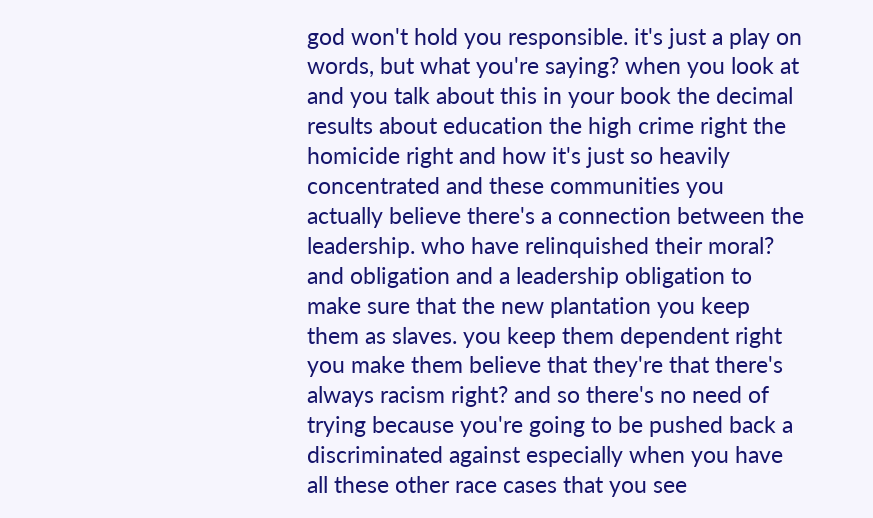god won't hold you responsible. it's just a play on words, but what you're saying? when you look at and you talk about this in your book the decimal results about education the high crime right the homicide right and how it's just so heavily concentrated and these communities you actually believe there's a connection between the leadership. who have relinquished their moral? and obligation and a leadership obligation to make sure that the new plantation you keep them as slaves. you keep them dependent right you make them believe that they're that there's always racism right? and so there's no need of trying because you're going to be pushed back a discriminated against especially when you have all these other race cases that you see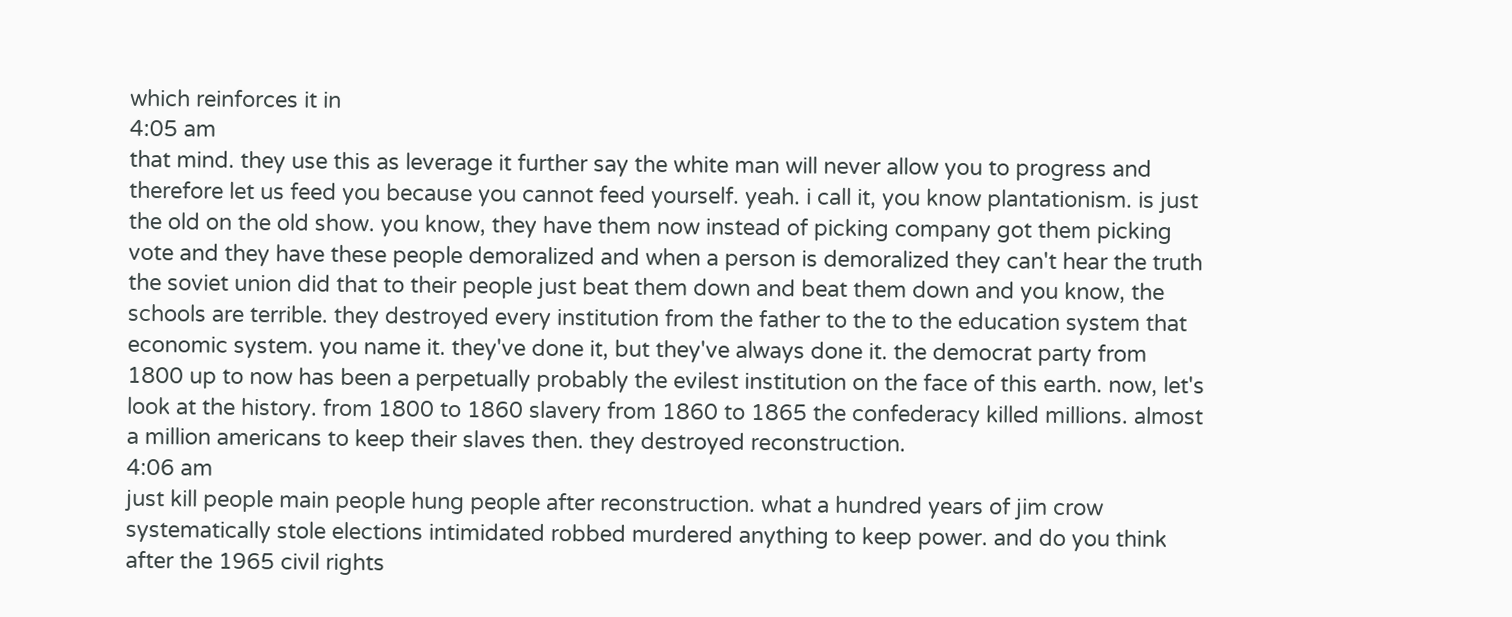which reinforces it in
4:05 am
that mind. they use this as leverage it further say the white man will never allow you to progress and therefore let us feed you because you cannot feed yourself. yeah. i call it, you know plantationism. is just the old on the old show. you know, they have them now instead of picking company got them picking vote and they have these people demoralized and when a person is demoralized they can't hear the truth the soviet union did that to their people just beat them down and beat them down and you know, the schools are terrible. they destroyed every institution from the father to the to the education system that economic system. you name it. they've done it, but they've always done it. the democrat party from 1800 up to now has been a perpetually probably the evilest institution on the face of this earth. now, let's look at the history. from 1800 to 1860 slavery from 1860 to 1865 the confederacy killed millions. almost a million americans to keep their slaves then. they destroyed reconstruction.
4:06 am
just kill people main people hung people after reconstruction. what a hundred years of jim crow systematically stole elections intimidated robbed murdered anything to keep power. and do you think after the 1965 civil rights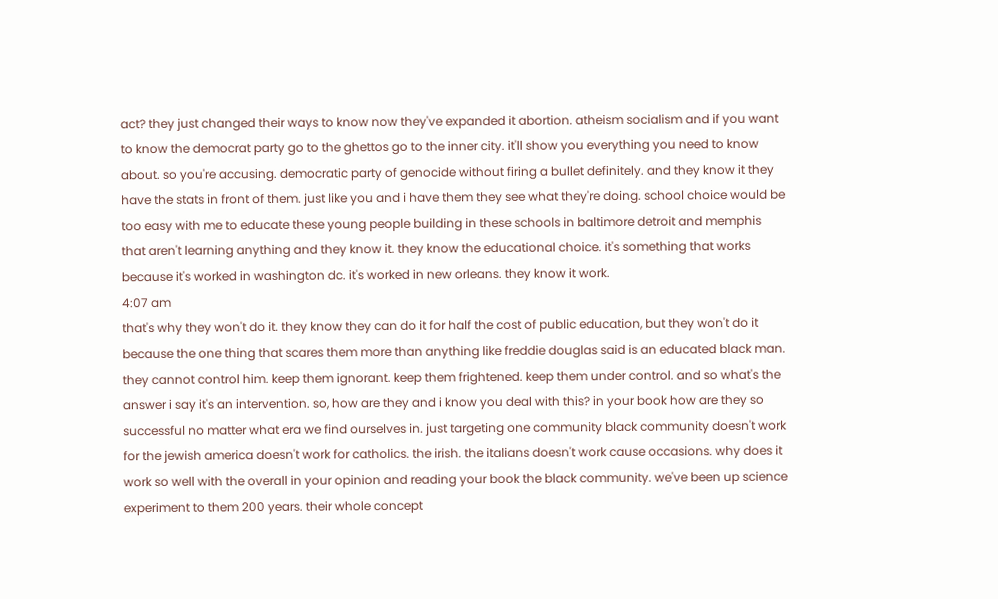act? they just changed their ways to know now they've expanded it abortion. atheism socialism and if you want to know the democrat party go to the ghettos go to the inner city. it'll show you everything you need to know about. so you're accusing. democratic party of genocide without firing a bullet definitely. and they know it they have the stats in front of them. just like you and i have them they see what they're doing. school choice would be too easy with me to educate these young people building in these schools in baltimore detroit and memphis that aren't learning anything and they know it. they know the educational choice. it's something that works because it's worked in washington dc. it's worked in new orleans. they know it work.
4:07 am
that's why they won't do it. they know they can do it for half the cost of public education, but they won't do it because the one thing that scares them more than anything like freddie douglas said is an educated black man. they cannot control him. keep them ignorant. keep them frightened. keep them under control. and so what's the answer i say it's an intervention. so, how are they and i know you deal with this? in your book how are they so successful no matter what era we find ourselves in. just targeting one community black community doesn't work for the jewish america doesn't work for catholics. the irish. the italians doesn't work cause occasions. why does it work so well with the overall in your opinion and reading your book the black community. we've been up science experiment to them 200 years. their whole concept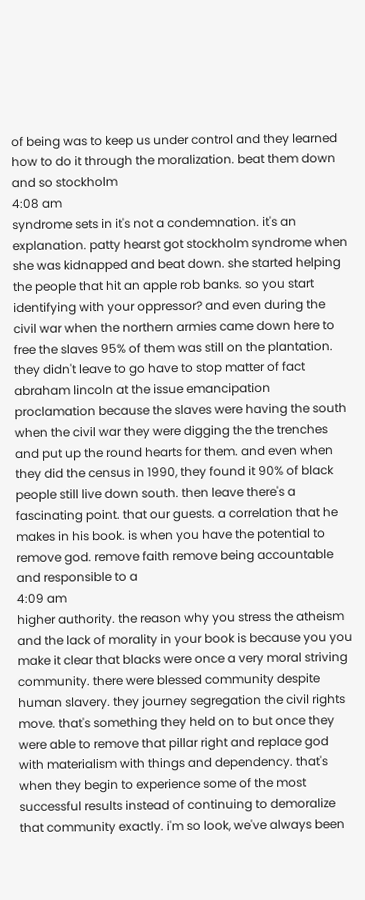of being was to keep us under control and they learned how to do it through the moralization. beat them down and so stockholm
4:08 am
syndrome sets in it's not a condemnation. it's an explanation. patty hearst got stockholm syndrome when she was kidnapped and beat down. she started helping the people that hit an apple rob banks. so you start identifying with your oppressor? and even during the civil war when the northern armies came down here to free the slaves 95% of them was still on the plantation. they didn't leave to go have to stop matter of fact abraham lincoln at the issue emancipation proclamation because the slaves were having the south when the civil war they were digging the the trenches and put up the round hearts for them. and even when they did the census in 1990, they found it 90% of black people still live down south. then leave there's a fascinating point. that our guests. a correlation that he makes in his book. is when you have the potential to remove god. remove faith remove being accountable and responsible to a
4:09 am
higher authority. the reason why you stress the atheism and the lack of morality in your book is because you you make it clear that blacks were once a very moral striving community. there were blessed community despite human slavery. they journey segregation the civil rights move. that's something they held on to but once they were able to remove that pillar right and replace god with materialism with things and dependency. that's when they begin to experience some of the most successful results instead of continuing to demoralize that community exactly. i'm so look, we've always been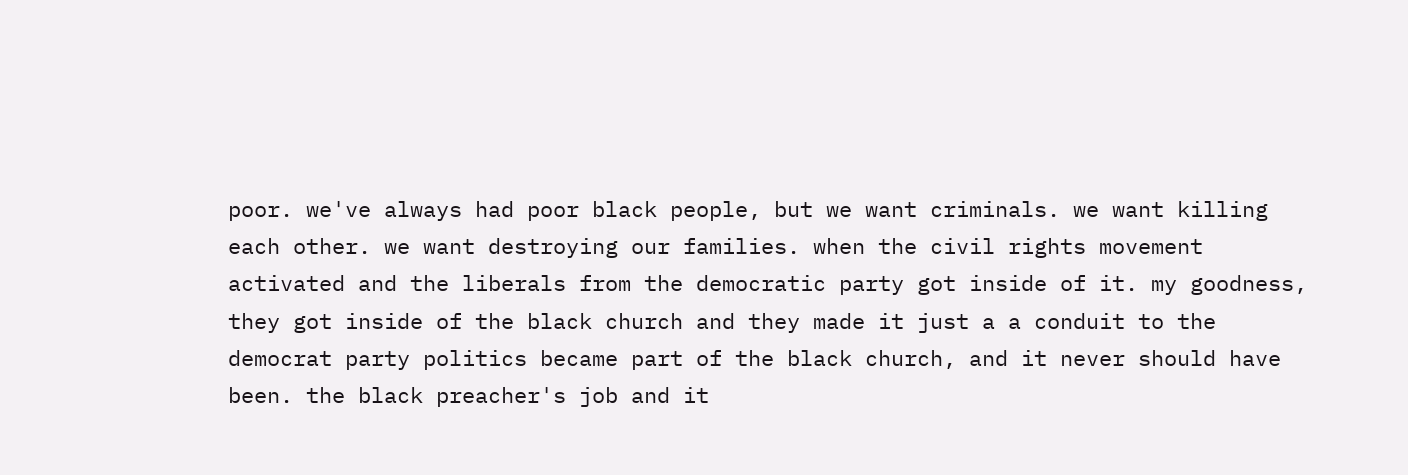poor. we've always had poor black people, but we want criminals. we want killing each other. we want destroying our families. when the civil rights movement activated and the liberals from the democratic party got inside of it. my goodness, they got inside of the black church and they made it just a a conduit to the democrat party politics became part of the black church, and it never should have been. the black preacher's job and it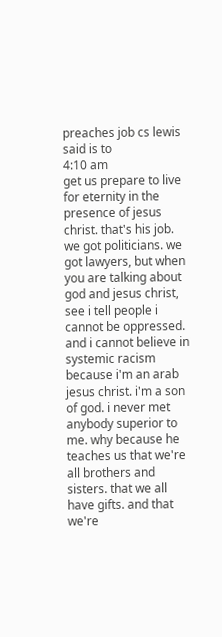preaches job cs lewis said is to
4:10 am
get us prepare to live for eternity in the presence of jesus christ. that's his job. we got politicians. we got lawyers, but when you are talking about god and jesus christ, see i tell people i cannot be oppressed. and i cannot believe in systemic racism because i'm an arab jesus christ. i'm a son of god. i never met anybody superior to me. why because he teaches us that we're all brothers and sisters. that we all have gifts. and that we're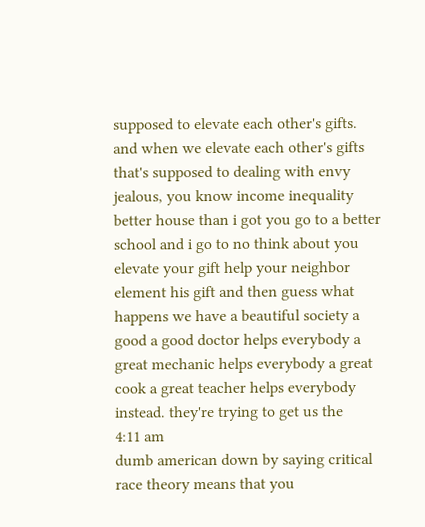supposed to elevate each other's gifts. and when we elevate each other's gifts that's supposed to dealing with envy jealous, you know income inequality better house than i got you go to a better school and i go to no think about you elevate your gift help your neighbor element his gift and then guess what happens we have a beautiful society a good a good doctor helps everybody a great mechanic helps everybody a great cook a great teacher helps everybody instead. they're trying to get us the
4:11 am
dumb american down by saying critical race theory means that you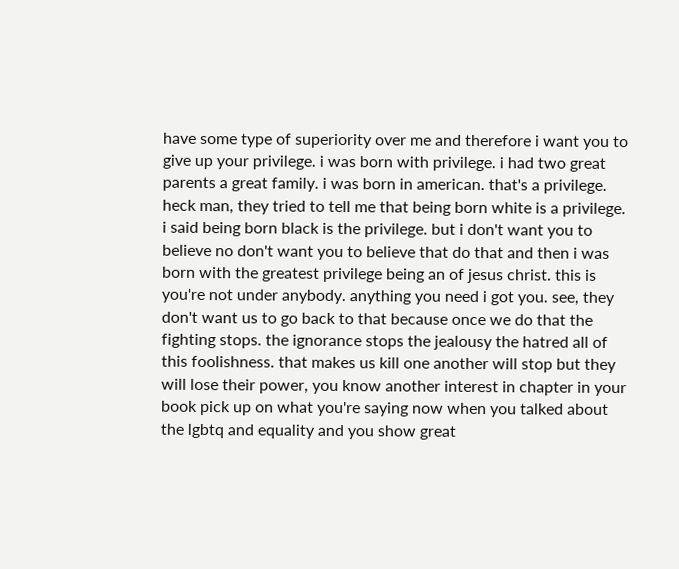have some type of superiority over me and therefore i want you to give up your privilege. i was born with privilege. i had two great parents a great family. i was born in american. that's a privilege. heck man, they tried to tell me that being born white is a privilege. i said being born black is the privilege. but i don't want you to believe no don't want you to believe that do that and then i was born with the greatest privilege being an of jesus christ. this is you're not under anybody. anything you need i got you. see, they don't want us to go back to that because once we do that the fighting stops. the ignorance stops the jealousy the hatred all of this foolishness. that makes us kill one another will stop but they will lose their power, you know another interest in chapter in your book pick up on what you're saying now when you talked about the lgbtq and equality and you show great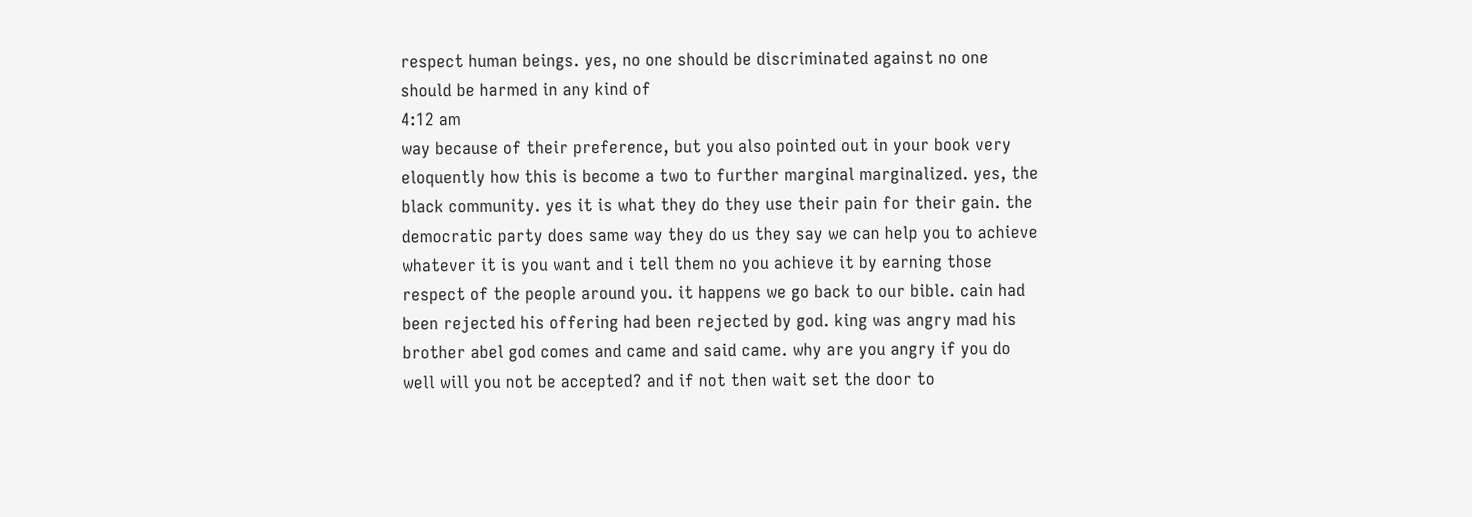respect human beings. yes, no one should be discriminated against no one should be harmed in any kind of
4:12 am
way because of their preference, but you also pointed out in your book very eloquently how this is become a two to further marginal marginalized. yes, the black community. yes it is what they do they use their pain for their gain. the democratic party does same way they do us they say we can help you to achieve whatever it is you want and i tell them no you achieve it by earning those respect of the people around you. it happens we go back to our bible. cain had been rejected his offering had been rejected by god. king was angry mad his brother abel god comes and came and said came. why are you angry if you do well will you not be accepted? and if not then wait set the door to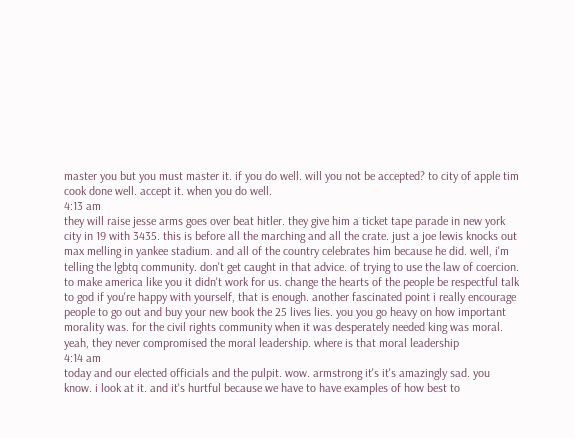master you but you must master it. if you do well. will you not be accepted? to city of apple tim cook done well. accept it. when you do well.
4:13 am
they will raise jesse arms goes over beat hitler. they give him a ticket tape parade in new york city in 19 with 3435. this is before all the marching and all the crate. just a joe lewis knocks out max melling in yankee stadium. and all of the country celebrates him because he did. well, i'm telling the lgbtq community. don't get caught in that advice. of trying to use the law of coercion. to make america like you it didn't work for us. change the hearts of the people be respectful talk to god if you're happy with yourself, that is enough. another fascinated point i really encourage people to go out and buy your new book the 25 lives lies. you you go heavy on how important morality was. for the civil rights community when it was desperately needed king was moral. yeah, they never compromised the moral leadership. where is that moral leadership
4:14 am
today and our elected officials and the pulpit. wow. armstrong it's it's amazingly sad. you know. i look at it. and it's hurtful because we have to have examples of how best to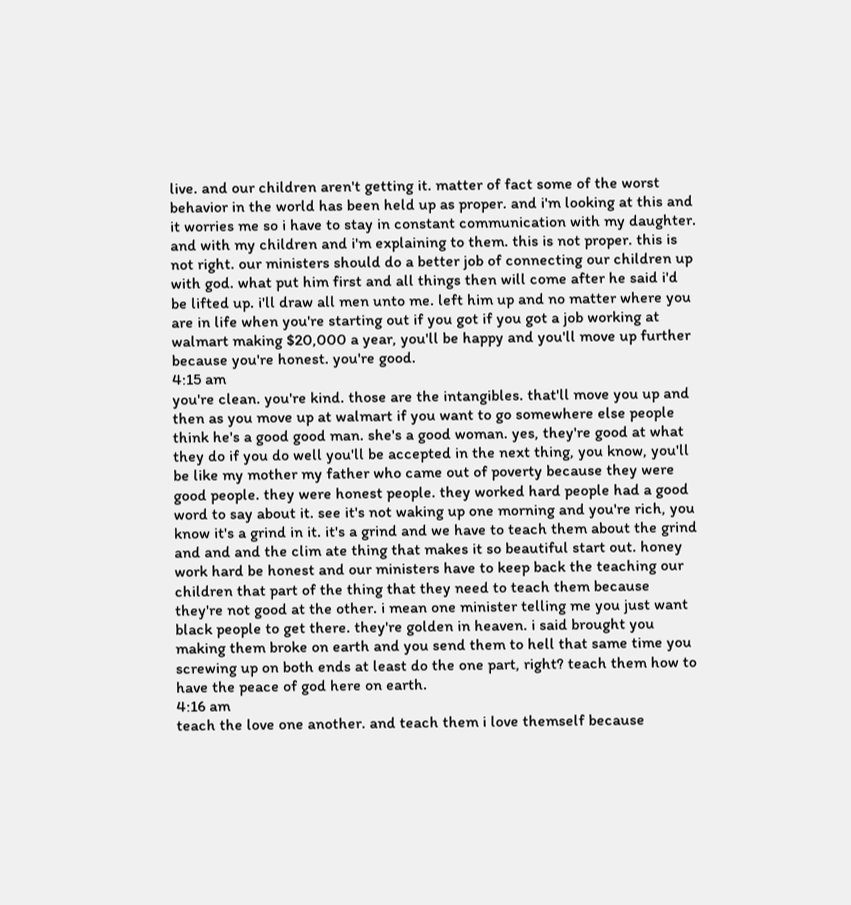live. and our children aren't getting it. matter of fact some of the worst behavior in the world has been held up as proper. and i'm looking at this and it worries me so i have to stay in constant communication with my daughter. and with my children and i'm explaining to them. this is not proper. this is not right. our ministers should do a better job of connecting our children up with god. what put him first and all things then will come after he said i'd be lifted up. i'll draw all men unto me. left him up and no matter where you are in life when you're starting out if you got if you got a job working at walmart making $20,000 a year, you'll be happy and you'll move up further because you're honest. you're good.
4:15 am
you're clean. you're kind. those are the intangibles. that'll move you up and then as you move up at walmart if you want to go somewhere else people think he's a good good man. she's a good woman. yes, they're good at what they do if you do well you'll be accepted in the next thing, you know, you'll be like my mother my father who came out of poverty because they were good people. they were honest people. they worked hard people had a good word to say about it. see it's not waking up one morning and you're rich, you know it's a grind in it. it's a grind and we have to teach them about the grind and and and the clim ate thing that makes it so beautiful start out. honey work hard be honest and our ministers have to keep back the teaching our children that part of the thing that they need to teach them because they're not good at the other. i mean one minister telling me you just want black people to get there. they're golden in heaven. i said brought you making them broke on earth and you send them to hell that same time you screwing up on both ends at least do the one part, right? teach them how to have the peace of god here on earth.
4:16 am
teach the love one another. and teach them i love themself because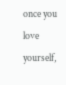once you love yourself,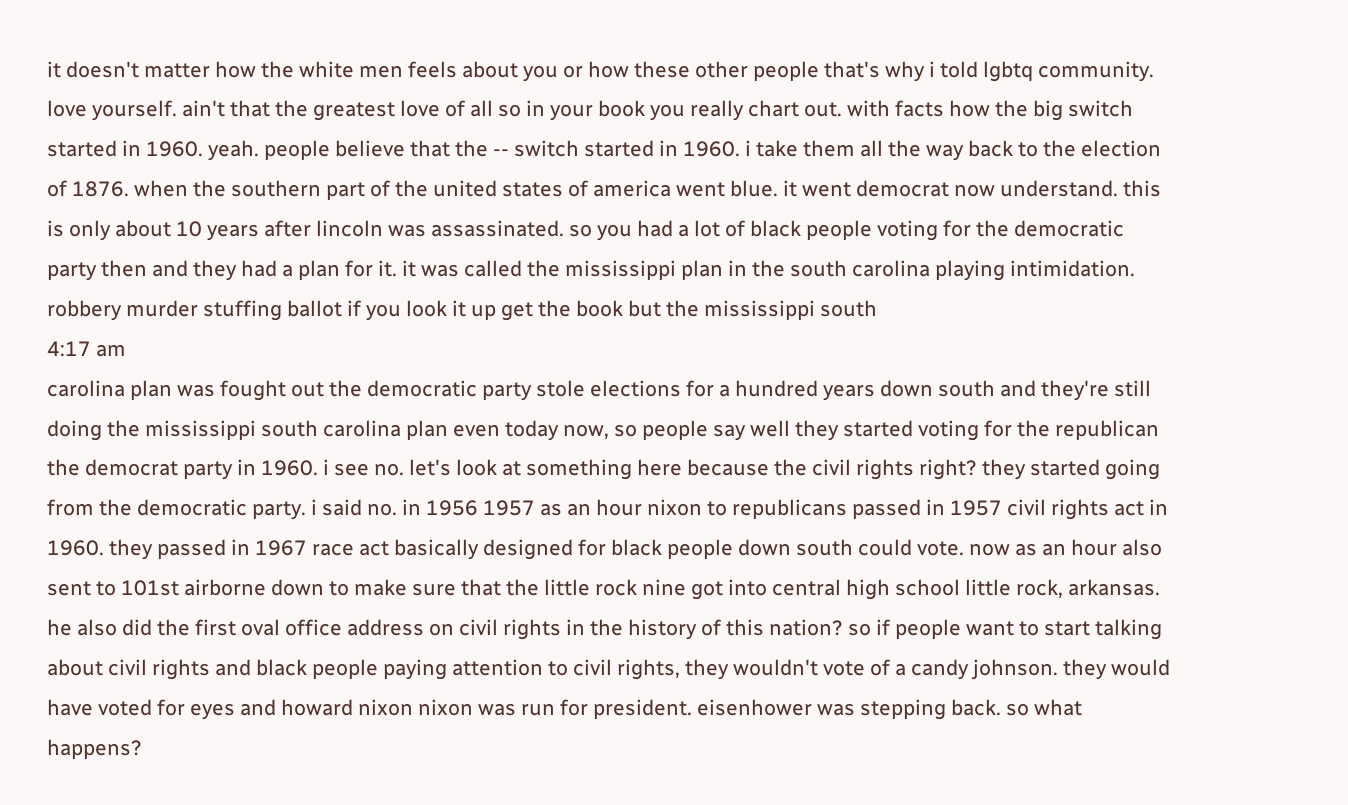it doesn't matter how the white men feels about you or how these other people that's why i told lgbtq community. love yourself. ain't that the greatest love of all so in your book you really chart out. with facts how the big switch started in 1960. yeah. people believe that the -- switch started in 1960. i take them all the way back to the election of 1876. when the southern part of the united states of america went blue. it went democrat now understand. this is only about 10 years after lincoln was assassinated. so you had a lot of black people voting for the democratic party then and they had a plan for it. it was called the mississippi plan in the south carolina playing intimidation. robbery murder stuffing ballot if you look it up get the book but the mississippi south
4:17 am
carolina plan was fought out the democratic party stole elections for a hundred years down south and they're still doing the mississippi south carolina plan even today now, so people say well they started voting for the republican the democrat party in 1960. i see no. let's look at something here because the civil rights right? they started going from the democratic party. i said no. in 1956 1957 as an hour nixon to republicans passed in 1957 civil rights act in 1960. they passed in 1967 race act basically designed for black people down south could vote. now as an hour also sent to 101st airborne down to make sure that the little rock nine got into central high school little rock, arkansas. he also did the first oval office address on civil rights in the history of this nation? so if people want to start talking about civil rights and black people paying attention to civil rights, they wouldn't vote of a candy johnson. they would have voted for eyes and howard nixon nixon was run for president. eisenhower was stepping back. so what happens?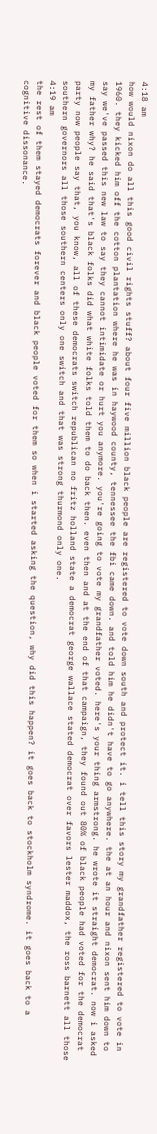4:18 am
how would nixon do all this good civil rights stuff? about four five million black people are registered to vote down south and protect it. i tell this story my grandfather registered to vote in 1960. they kicked him off the cotton plantation where he was in haywood county, tennessee the fbi came down. and told him he didn't have to go anywhere. the at an hour and nixon sent him down to say we've passed this new law to say they cannot intimidate or hurt you anymore. you're going to vote my grandfather voted. here's your thing armstrong. he wrote it straight democrat. now i asked my father why? he said that's black folks did what white folks told them to do back then. even then and at the end of that campaign, they found out 80% of black people had voted for the democrat party now people say that, you know, all of these democrats switch republican no fritz holland state a democrat george wallace stated democrat over favors lester maddox, the ross barnett all those southern governors all those southern centers only one switch and that was strong thurmond only one.
4:19 am
the rest of them stayed democrats forever and black people voted for them so when i started asking the question, why did this happen? it goes back to stockholm syndrome. it goes back to a cognitive dissonance.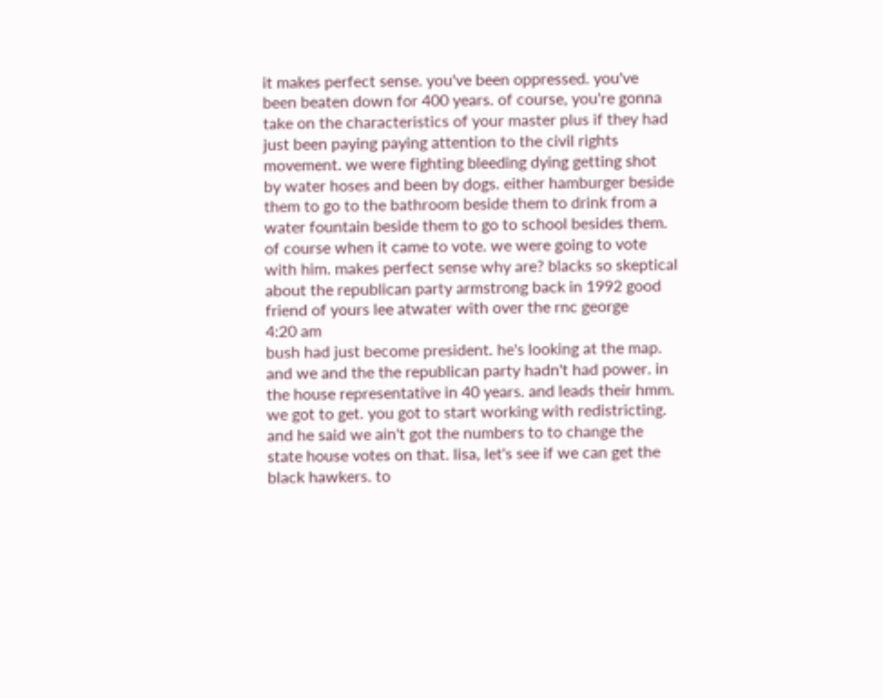it makes perfect sense. you've been oppressed. you've been beaten down for 400 years. of course, you're gonna take on the characteristics of your master plus if they had just been paying paying attention to the civil rights movement. we were fighting bleeding dying getting shot by water hoses and been by dogs. either hamburger beside them to go to the bathroom beside them to drink from a water fountain beside them to go to school besides them. of course when it came to vote. we were going to vote with him. makes perfect sense why are? blacks so skeptical about the republican party armstrong back in 1992 good friend of yours lee atwater with over the rnc george
4:20 am
bush had just become president. he's looking at the map. and we and the the republican party hadn't had power. in the house representative in 40 years. and leads their hmm. we got to get. you got to start working with redistricting. and he said we ain't got the numbers to to change the state house votes on that. lisa, let's see if we can get the black hawkers. to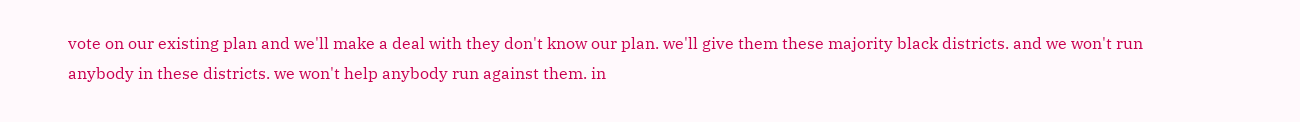vote on our existing plan and we'll make a deal with they don't know our plan. we'll give them these majority black districts. and we won't run anybody in these districts. we won't help anybody run against them. in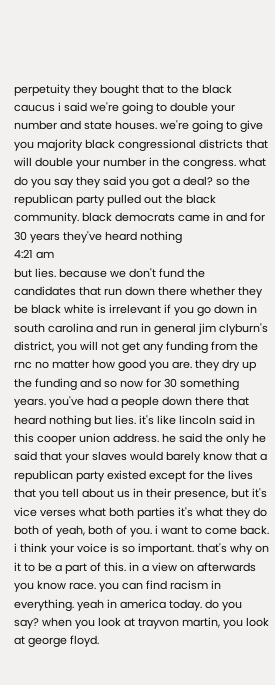perpetuity they bought that to the black caucus i said we're going to double your number and state houses. we're going to give you majority black congressional districts that will double your number in the congress. what do you say they said you got a deal? so the republican party pulled out the black community. black democrats came in and for 30 years they've heard nothing
4:21 am
but lies. because we don't fund the candidates that run down there whether they be black white is irrelevant if you go down in south carolina and run in general jim clyburn's district, you will not get any funding from the rnc no matter how good you are. they dry up the funding and so now for 30 something years. you've had a people down there that heard nothing but lies. it's like lincoln said in this cooper union address. he said the only he said that your slaves would barely know that a republican party existed except for the lives that you tell about us in their presence, but it's vice verses what both parties it's what they do both of yeah, both of you. i want to come back. i think your voice is so important. that's why on it to be a part of this. in a view on afterwards you know race. you can find racism in everything. yeah in america today. do you say? when you look at trayvon martin, you look at george floyd.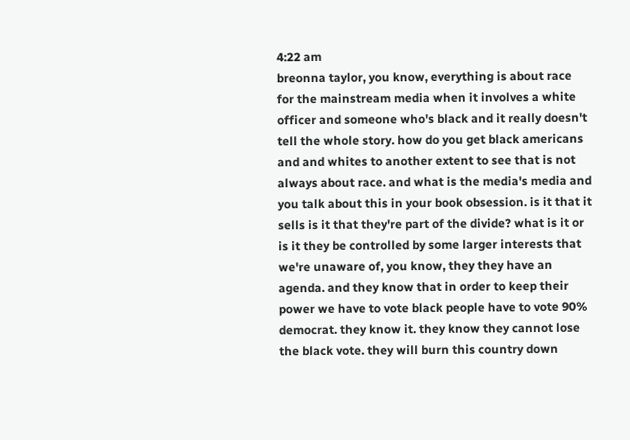4:22 am
breonna taylor, you know, everything is about race for the mainstream media when it involves a white officer and someone who's black and it really doesn't tell the whole story. how do you get black americans and and whites to another extent to see that is not always about race. and what is the media's media and you talk about this in your book obsession. is it that it sells is it that they're part of the divide? what is it or is it they be controlled by some larger interests that we're unaware of, you know, they they have an agenda. and they know that in order to keep their power we have to vote black people have to vote 90% democrat. they know it. they know they cannot lose the black vote. they will burn this country down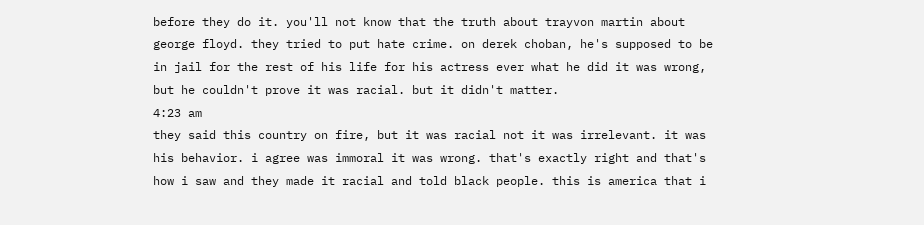before they do it. you'll not know that the truth about trayvon martin about george floyd. they tried to put hate crime. on derek choban, he's supposed to be in jail for the rest of his life for his actress ever what he did it was wrong, but he couldn't prove it was racial. but it didn't matter.
4:23 am
they said this country on fire, but it was racial not it was irrelevant. it was his behavior. i agree was immoral it was wrong. that's exactly right and that's how i saw and they made it racial and told black people. this is america that i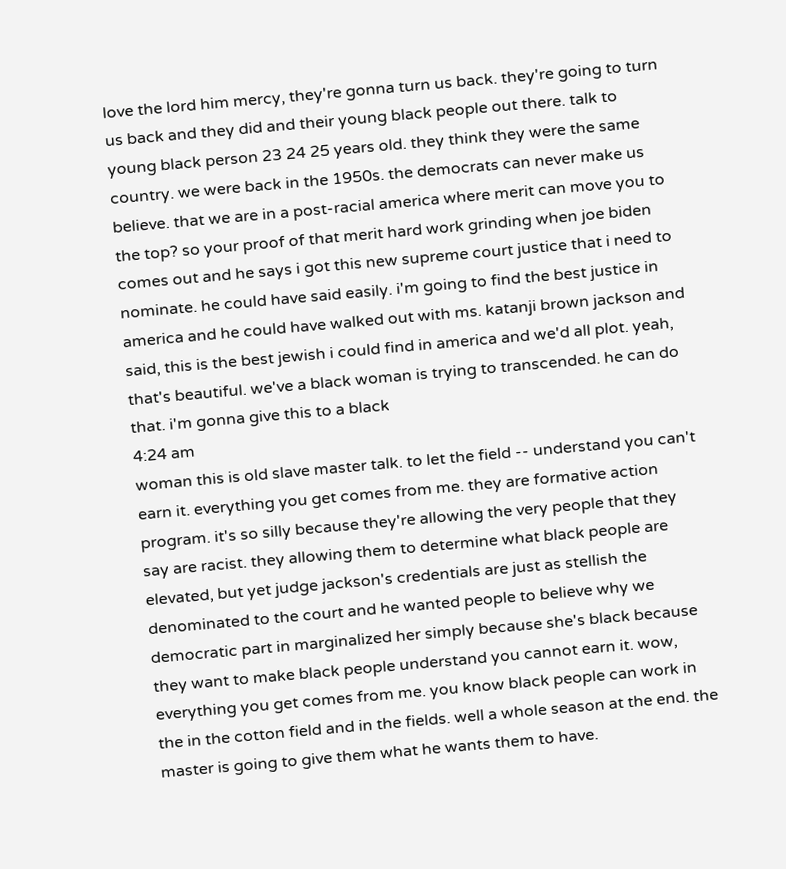love the lord him mercy, they're gonna turn us back. they're going to turn us back and they did and their young black people out there. talk to young black person 23 24 25 years old. they think they were the same country. we were back in the 1950s. the democrats can never make us believe. that we are in a post-racial america where merit can move you to the top? so your proof of that merit hard work grinding when joe biden comes out and he says i got this new supreme court justice that i need to nominate. he could have said easily. i'm going to find the best justice in america and he could have walked out with ms. katanji brown jackson and said, this is the best jewish i could find in america and we'd all plot. yeah, that's beautiful. we've a black woman is trying to transcended. he can do that. i'm gonna give this to a black
4:24 am
woman this is old slave master talk. to let the field -- understand you can't earn it. everything you get comes from me. they are formative action program. it's so silly because they're allowing the very people that they say are racist. they allowing them to determine what black people are elevated, but yet judge jackson's credentials are just as stellish the denominated to the court and he wanted people to believe why we democratic part in marginalized her simply because she's black because they want to make black people understand you cannot earn it. wow, everything you get comes from me. you know black people can work in the in the cotton field and in the fields. well a whole season at the end. the master is going to give them what he wants them to have.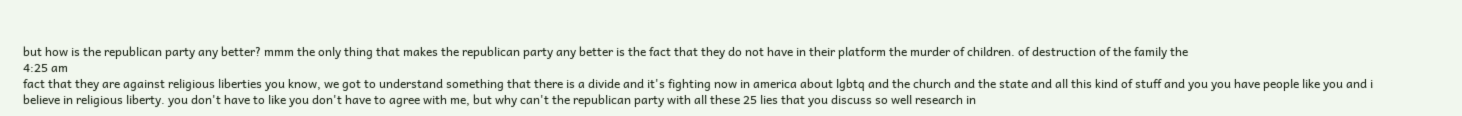but how is the republican party any better? mmm the only thing that makes the republican party any better is the fact that they do not have in their platform the murder of children. of destruction of the family the
4:25 am
fact that they are against religious liberties you know, we got to understand something that there is a divide and it's fighting now in america about lgbtq and the church and the state and all this kind of stuff and you you have people like you and i believe in religious liberty. you don't have to like you don't have to agree with me, but why can't the republican party with all these 25 lies that you discuss so well research in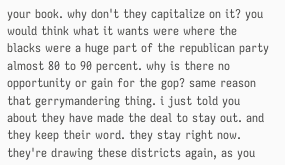your book. why don't they capitalize on it? you would think what it wants were where the blacks were a huge part of the republican party almost 80 to 90 percent. why is there no opportunity or gain for the gop? same reason that gerrymandering thing. i just told you about they have made the deal to stay out. and they keep their word. they stay right now. they're drawing these districts again, as you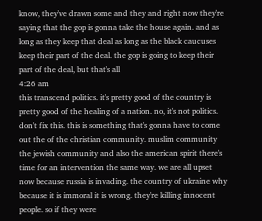know, they've drawn some and they and right now they're saying that the gop is gonna take the house again. and as long as they keep that deal as long as the black caucuses keep their part of the deal. the gop is going to keep their part of the deal, but that's all
4:26 am
this transcend politics. it's pretty good of the country is pretty good of the healing of a nation. no, it's not politics. don't fix this. this is something that's gonna have to come out the of the christian community. muslim community the jewish community and also the american spirit there's time for an intervention the same way. we are all upset now because russia is invading. the country of ukraine why because it is immoral it is wrong. they're killing innocent people. so if they were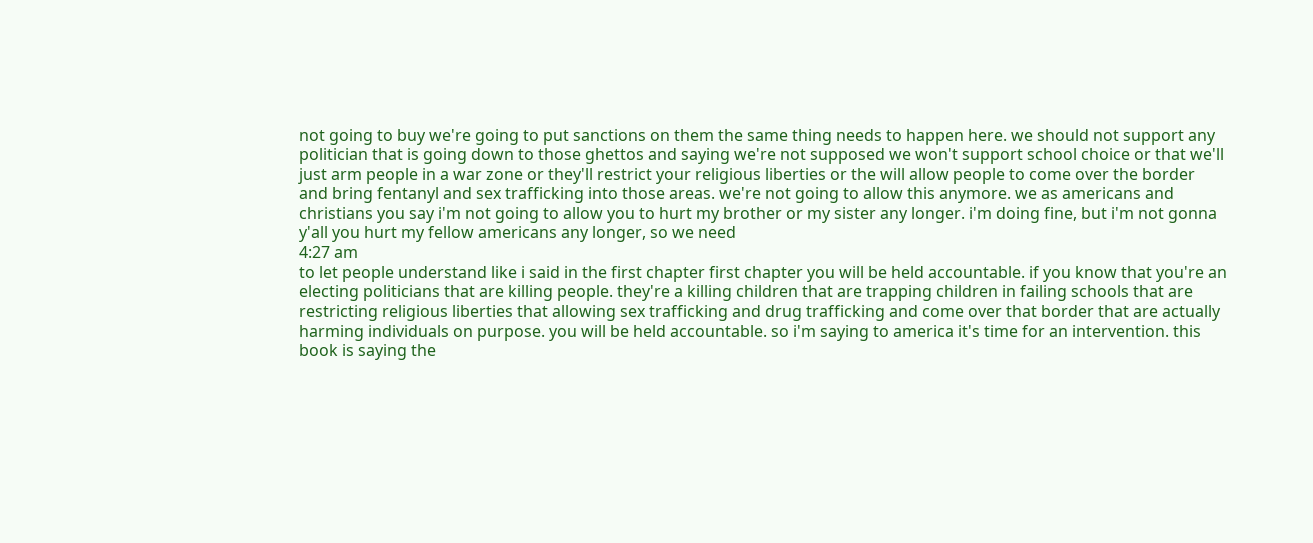not going to buy we're going to put sanctions on them the same thing needs to happen here. we should not support any politician that is going down to those ghettos and saying we're not supposed we won't support school choice or that we'll just arm people in a war zone or they'll restrict your religious liberties or the will allow people to come over the border and bring fentanyl and sex trafficking into those areas. we're not going to allow this anymore. we as americans and christians you say i'm not going to allow you to hurt my brother or my sister any longer. i'm doing fine, but i'm not gonna y'all you hurt my fellow americans any longer, so we need
4:27 am
to let people understand like i said in the first chapter first chapter you will be held accountable. if you know that you're an electing politicians that are killing people. they're a killing children that are trapping children in failing schools that are restricting religious liberties that allowing sex trafficking and drug trafficking and come over that border that are actually harming individuals on purpose. you will be held accountable. so i'm saying to america it's time for an intervention. this book is saying the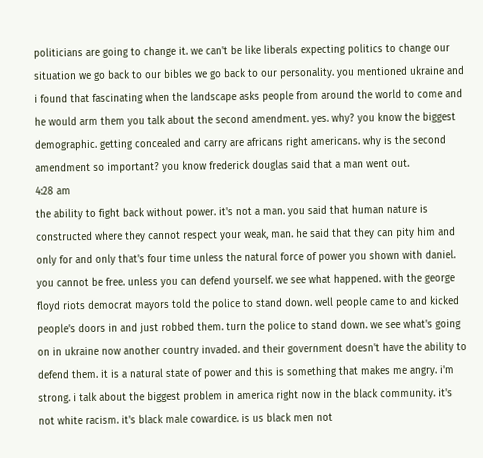politicians are going to change it. we can't be like liberals expecting politics to change our situation we go back to our bibles we go back to our personality. you mentioned ukraine and i found that fascinating when the landscape asks people from around the world to come and he would arm them you talk about the second amendment. yes. why? you know the biggest demographic. getting concealed and carry are africans right americans. why is the second amendment so important? you know frederick douglas said that a man went out.
4:28 am
the ability to fight back without power. it's not a man. you said that human nature is constructed where they cannot respect your weak, man. he said that they can pity him and only for and only that's four time unless the natural force of power you shown with daniel. you cannot be free. unless you can defend yourself. we see what happened. with the george floyd riots democrat mayors told the police to stand down. well people came to and kicked people's doors in and just robbed them. turn the police to stand down. we see what's going on in ukraine now another country invaded. and their government doesn't have the ability to defend them. it is a natural state of power and this is something that makes me angry. i'm strong. i talk about the biggest problem in america right now in the black community. it's not white racism. it's black male cowardice. is us black men not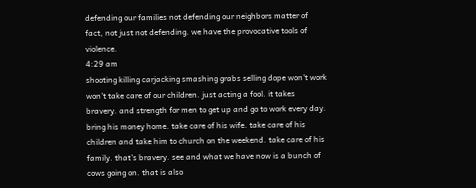defending our families not defending our neighbors matter of fact, not just not defending. we have the provocative tools of violence.
4:29 am
shooting killing carjacking smashing grabs selling dope won't work won't take care of our children. just acting a fool. it takes bravery. and strength for men to get up and go to work every day. bring his money home. take care of his wife. take care of his children and take him to church on the weekend. take care of his family. that's bravery. see and what we have now is a bunch of cows going on. that is also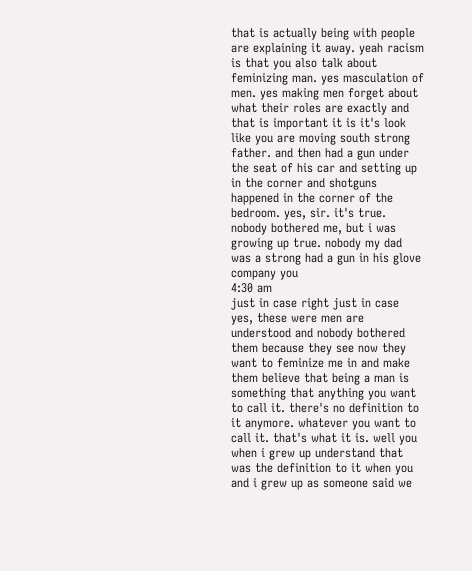that is actually being with people are explaining it away. yeah racism is that you also talk about feminizing man. yes masculation of men. yes making men forget about what their roles are exactly and that is important it is it's look like you are moving south strong father. and then had a gun under the seat of his car and setting up in the corner and shotguns happened in the corner of the bedroom. yes, sir. it's true. nobody bothered me, but i was growing up true. nobody my dad was a strong had a gun in his glove company you
4:30 am
just in case right just in case yes, these were men are understood and nobody bothered them because they see now they want to feminize me in and make them believe that being a man is something that anything you want to call it. there's no definition to it anymore. whatever you want to call it. that's what it is. well you when i grew up understand that was the definition to it when you and i grew up as someone said we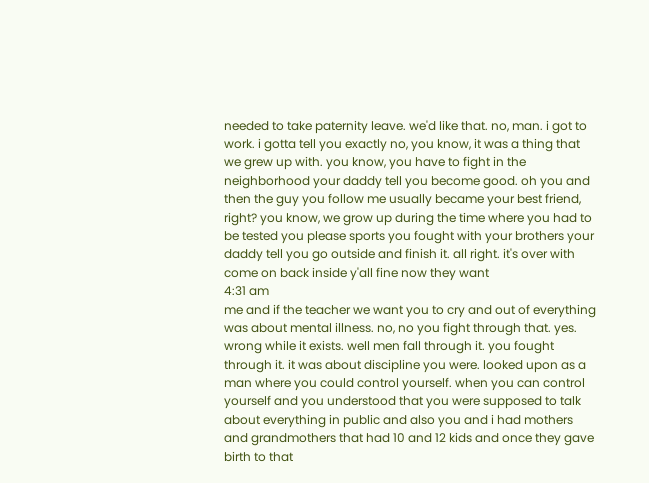needed to take paternity leave. we'd like that. no, man. i got to work. i gotta tell you exactly no, you know, it was a thing that we grew up with. you know, you have to fight in the neighborhood your daddy tell you become good. oh you and then the guy you follow me usually became your best friend, right? you know, we grow up during the time where you had to be tested you please sports you fought with your brothers your daddy tell you go outside and finish it. all right. it's over with come on back inside y'all fine now they want
4:31 am
me and if the teacher we want you to cry and out of everything was about mental illness. no, no you fight through that. yes. wrong while it exists. well men fall through it. you fought through it. it was about discipline you were. looked upon as a man where you could control yourself. when you can control yourself and you understood that you were supposed to talk about everything in public and also you and i had mothers and grandmothers that had 10 and 12 kids and once they gave birth to that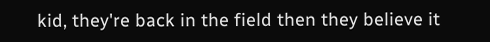kid, they're back in the field then they believe it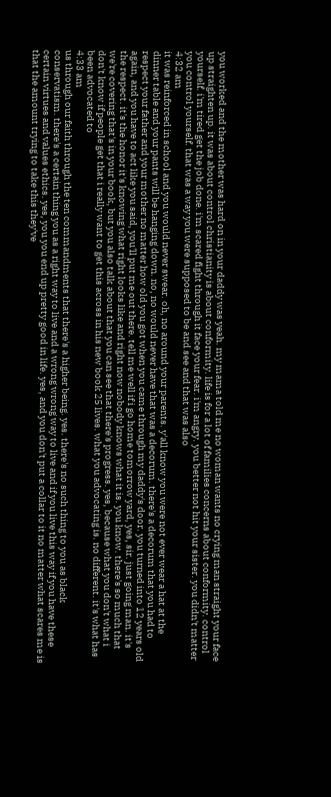you worked and the mother was hard on in your daddy was yeah. my mama told me no woman wants no crying man straight your face up straighten up. it was about control christianity is about conformity. life is for a lot of families concerns about conformity. control yourself. i'm tired get the job done. i'm scared fight through it face your fear. i'm angry. you better not hit your sister. you didn't matter you control yourself. that was a way you were supposed to be and see and that was also
4:32 am
it was reinforced in school and you would never swear. oh, no around your parents. y'all know you were not ever wear a hat at the dinner table and your pants will be hanging down. no, no would never have that was a decorum. there's a decorum that you had to respect your father and your mother no matter how old you got when you came through my daddy's door. you turned into 12 years old again, and you have to act like you said, you'll put me out there. tell me well if i go home tomorrow yard, yes, sir. just going man. it's the respect. it's the honor it's knowing what right looks like and right now nobody knows what it is. you know. there's so much that we're covering that's in your book, but you also talk about that you can see that there's progress. yes, because what you don't what i don't know if people get that i really want to get this across in his new book 25 lives. what you advocating is. no different. it's what has been advocated to
4:33 am
us through our faith through the ten commandments that there's a higher being. yes. there's no such thing to you as black conservatism. there's a certain thing you as a right way to live and a wrong wrong way to live and if you live this way if you have these certain virtues and values ethics. yes, you you end up pretty good in life. yes, and you don't put a collar to it no matter what scares me is that the amount trying to take this they've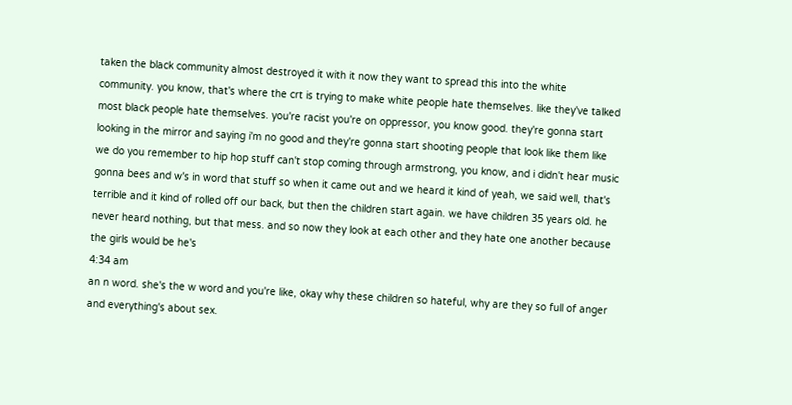taken the black community almost destroyed it with it now they want to spread this into the white community. you know, that's where the crt is trying to make white people hate themselves. like they've talked most black people hate themselves. you're racist you're on oppressor, you know good. they're gonna start looking in the mirror and saying i'm no good and they're gonna start shooting people that look like them like we do you remember to hip hop stuff can't stop coming through armstrong, you know, and i didn't hear music gonna bees and w's in word that stuff so when it came out and we heard it kind of yeah, we said well, that's terrible and it kind of rolled off our back, but then the children start again. we have children 35 years old. he never heard nothing, but that mess. and so now they look at each other and they hate one another because the girls would be he's
4:34 am
an n word. she's the w word and you're like, okay why these children so hateful, why are they so full of anger and everything's about sex.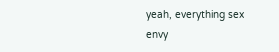yeah, everything sex envy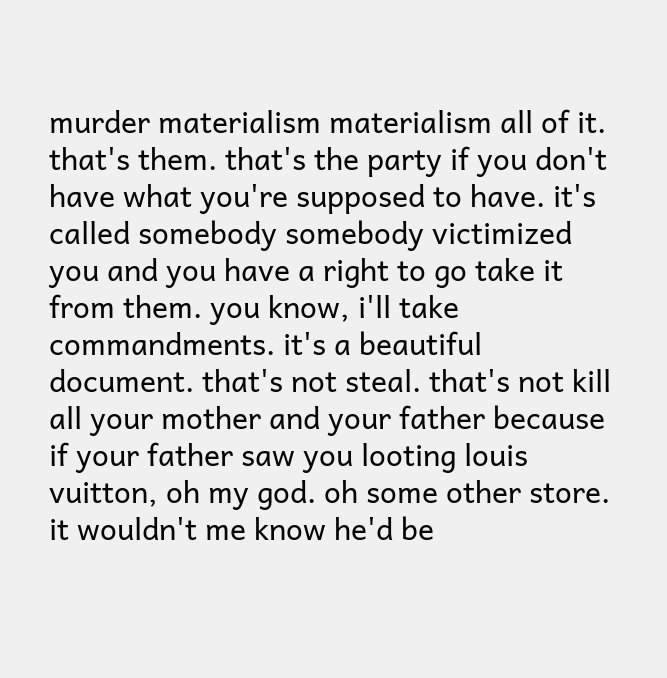murder materialism materialism all of it. that's them. that's the party if you don't have what you're supposed to have. it's called somebody somebody victimized you and you have a right to go take it from them. you know, i'll take commandments. it's a beautiful document. that's not steal. that's not kill all your mother and your father because if your father saw you looting louis vuitton, oh my god. oh some other store. it wouldn't me know he'd be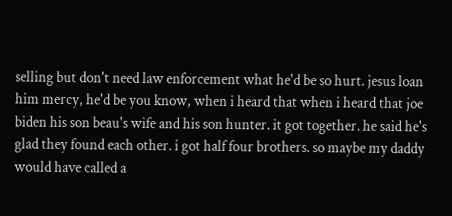selling but don't need law enforcement what he'd be so hurt. jesus loan him mercy, he'd be you know, when i heard that when i heard that joe biden his son beau's wife and his son hunter. it got together. he said he's glad they found each other. i got half four brothers. so maybe my daddy would have called a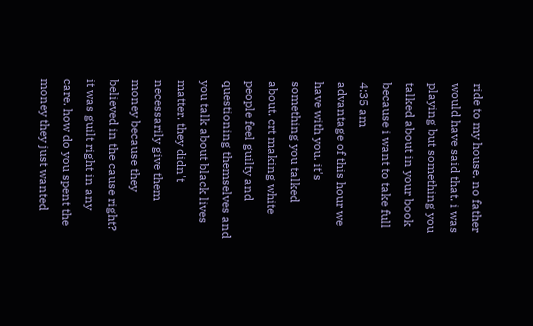ride to my house. no father would have said that. i was playing but something you talked about in your book because i want to take full
4:35 am
advantage of this hour we have with you. it's something you talked about. crt making white people feel guilty and questioning themselves and you talk about black lives matter. they didn't necessarily give them money because they believed in the cause right? it was guilt right in any care. how do you spent the money they just wanted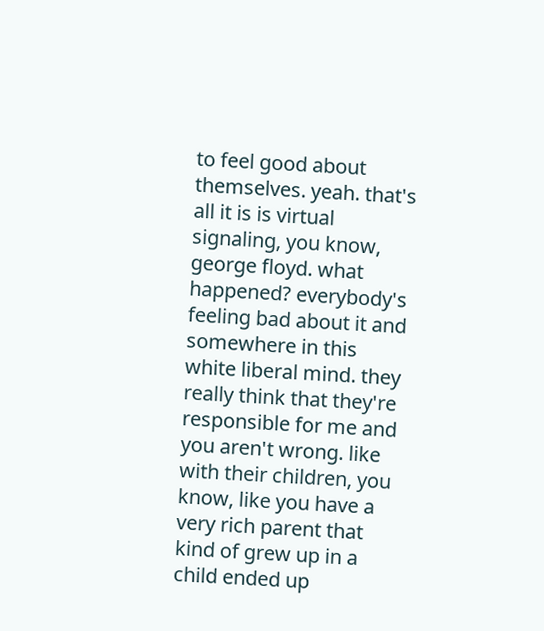to feel good about themselves. yeah. that's all it is is virtual signaling, you know, george floyd. what happened? everybody's feeling bad about it and somewhere in this white liberal mind. they really think that they're responsible for me and you aren't wrong. like with their children, you know, like you have a very rich parent that kind of grew up in a child ended up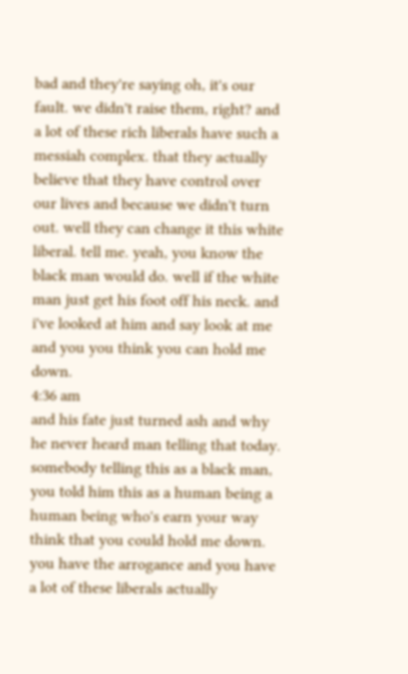bad and they're saying oh, it's our fault. we didn't raise them, right? and a lot of these rich liberals have such a messiah complex. that they actually believe that they have control over our lives and because we didn't turn out. well they can change it this white liberal. tell me. yeah, you know the black man would do. well if the white man just get his foot off his neck. and i've looked at him and say look at me and you you think you can hold me down.
4:36 am
and his fate just turned ash and why he never heard man telling that today. somebody telling this as a black man, you told him this as a human being a human being who's earn your way think that you could hold me down. you have the arrogance and you have a lot of these liberals actually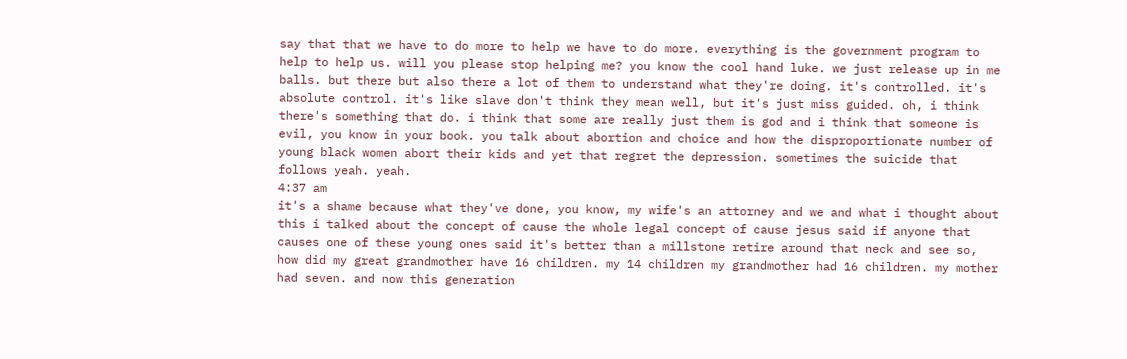say that that we have to do more to help we have to do more. everything is the government program to help to help us. will you please stop helping me? you know the cool hand luke. we just release up in me balls. but there but also there a lot of them to understand what they're doing. it's controlled. it's absolute control. it's like slave don't think they mean well, but it's just miss guided. oh, i think there's something that do. i think that some are really just them is god and i think that someone is evil, you know in your book. you talk about abortion and choice and how the disproportionate number of young black women abort their kids and yet that regret the depression. sometimes the suicide that follows yeah. yeah.
4:37 am
it's a shame because what they've done, you know, my wife's an attorney and we and what i thought about this i talked about the concept of cause the whole legal concept of cause jesus said if anyone that causes one of these young ones said it's better than a millstone retire around that neck and see so, how did my great grandmother have 16 children. my 14 children my grandmother had 16 children. my mother had seven. and now this generation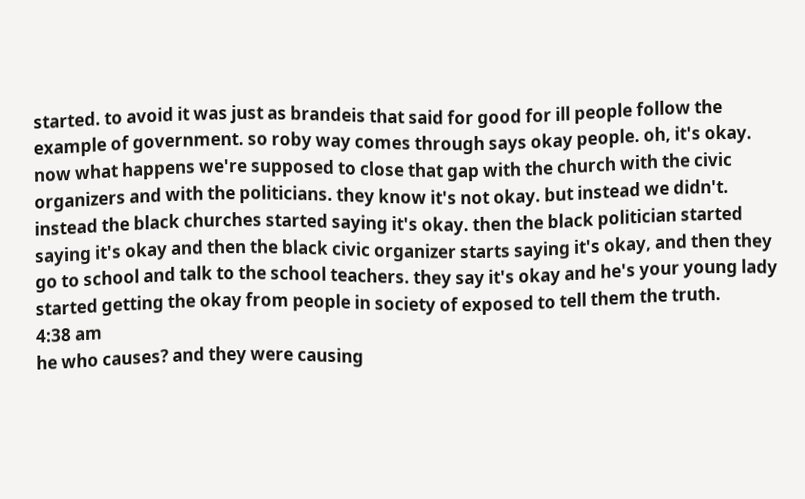started. to avoid it was just as brandeis that said for good for ill people follow the example of government. so roby way comes through says okay people. oh, it's okay. now what happens we're supposed to close that gap with the church with the civic organizers and with the politicians. they know it's not okay. but instead we didn't. instead the black churches started saying it's okay. then the black politician started saying it's okay and then the black civic organizer starts saying it's okay, and then they go to school and talk to the school teachers. they say it's okay and he's your young lady started getting the okay from people in society of exposed to tell them the truth.
4:38 am
he who causes? and they were causing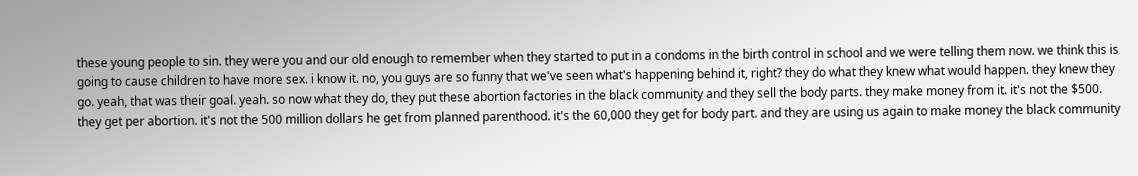these young people to sin. they were you and our old enough to remember when they started to put in a condoms in the birth control in school and we were telling them now. we think this is going to cause children to have more sex. i know it. no, you guys are so funny that we've seen what's happening behind it, right? they do what they knew what would happen. they knew they go. yeah, that was their goal. yeah. so now what they do, they put these abortion factories in the black community and they sell the body parts. they make money from it. it's not the $500. they get per abortion. it's not the 500 million dollars he get from planned parenthood. it's the 60,000 they get for body part. and they are using us again to make money the black community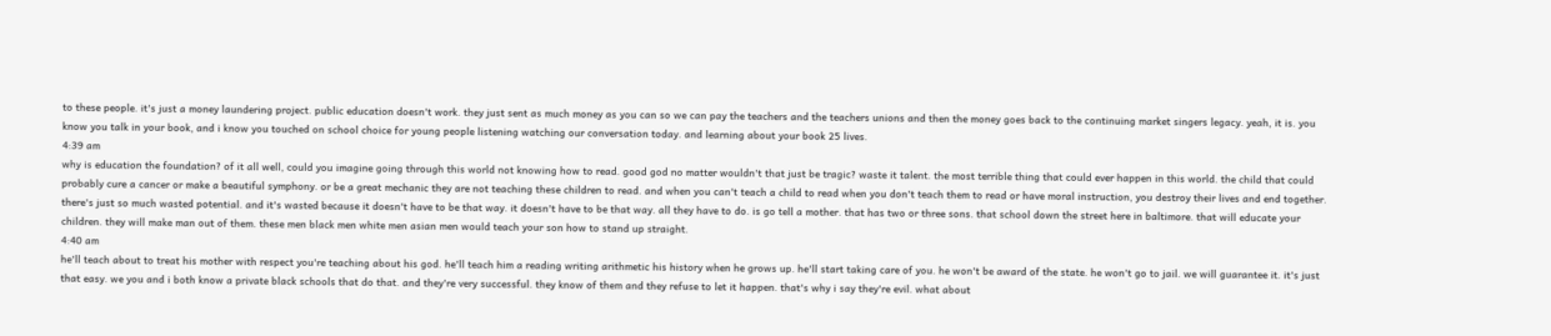to these people. it's just a money laundering project. public education doesn't work. they just sent as much money as you can so we can pay the teachers and the teachers unions and then the money goes back to the continuing market singers legacy. yeah, it is. you know you talk in your book, and i know you touched on school choice for young people listening watching our conversation today. and learning about your book 25 lives.
4:39 am
why is education the foundation? of it all well, could you imagine going through this world not knowing how to read. good god no matter wouldn't that just be tragic? waste it talent. the most terrible thing that could ever happen in this world. the child that could probably cure a cancer or make a beautiful symphony. or be a great mechanic they are not teaching these children to read. and when you can't teach a child to read when you don't teach them to read or have moral instruction, you destroy their lives and end together. there's just so much wasted potential. and it's wasted because it doesn't have to be that way. it doesn't have to be that way. all they have to do. is go tell a mother. that has two or three sons. that school down the street here in baltimore. that will educate your children. they will make man out of them. these men black men white men asian men would teach your son how to stand up straight.
4:40 am
he'll teach about to treat his mother with respect you're teaching about his god. he'll teach him a reading writing arithmetic his history when he grows up. he'll start taking care of you. he won't be award of the state. he won't go to jail. we will guarantee it. it's just that easy. we you and i both know a private black schools that do that. and they're very successful. they know of them and they refuse to let it happen. that's why i say they're evil. what about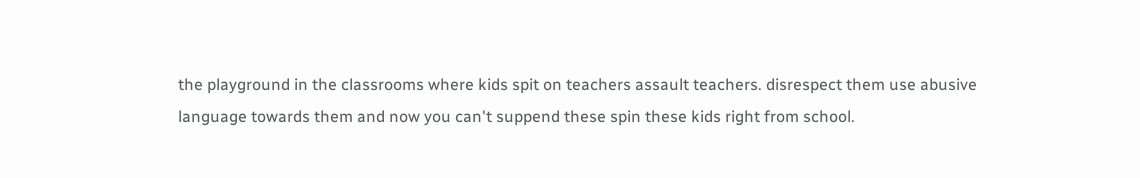the playground in the classrooms where kids spit on teachers assault teachers. disrespect them use abusive language towards them and now you can't suppend these spin these kids right from school.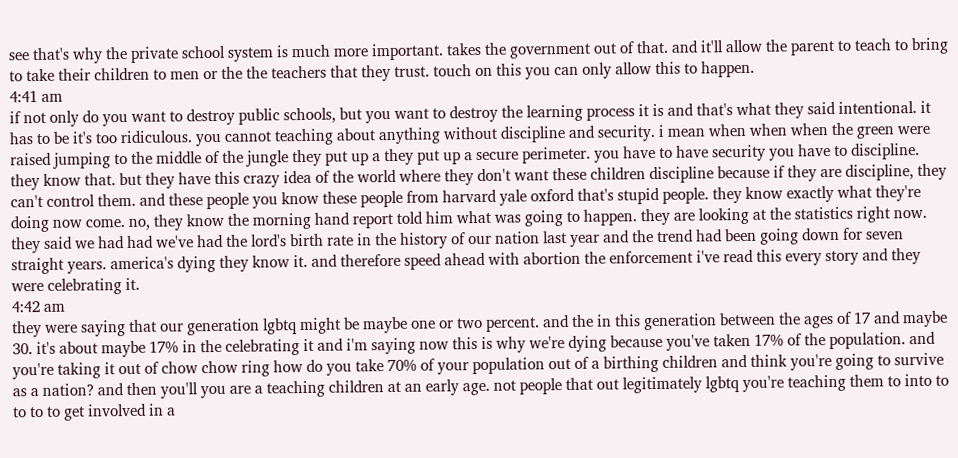see that's why the private school system is much more important. takes the government out of that. and it'll allow the parent to teach to bring to take their children to men or the the teachers that they trust. touch on this you can only allow this to happen.
4:41 am
if not only do you want to destroy public schools, but you want to destroy the learning process it is and that's what they said intentional. it has to be it's too ridiculous. you cannot teaching about anything without discipline and security. i mean when when when the green were raised jumping to the middle of the jungle they put up a they put up a secure perimeter. you have to have security you have to discipline. they know that. but they have this crazy idea of the world where they don't want these children discipline because if they are discipline, they can't control them. and these people you know these people from harvard yale oxford that's stupid people. they know exactly what they're doing now come. no, they know the morning hand report told him what was going to happen. they are looking at the statistics right now. they said we had had we've had the lord's birth rate in the history of our nation last year and the trend had been going down for seven straight years. america's dying they know it. and therefore speed ahead with abortion the enforcement i've read this every story and they were celebrating it.
4:42 am
they were saying that our generation lgbtq might be maybe one or two percent. and the in this generation between the ages of 17 and maybe 30. it's about maybe 17% in the celebrating it and i'm saying now this is why we're dying because you've taken 17% of the population. and you're taking it out of chow chow ring how do you take 70% of your population out of a birthing children and think you're going to survive as a nation? and then you'll you are a teaching children at an early age. not people that out legitimately lgbtq you're teaching them to into to to to to get involved in a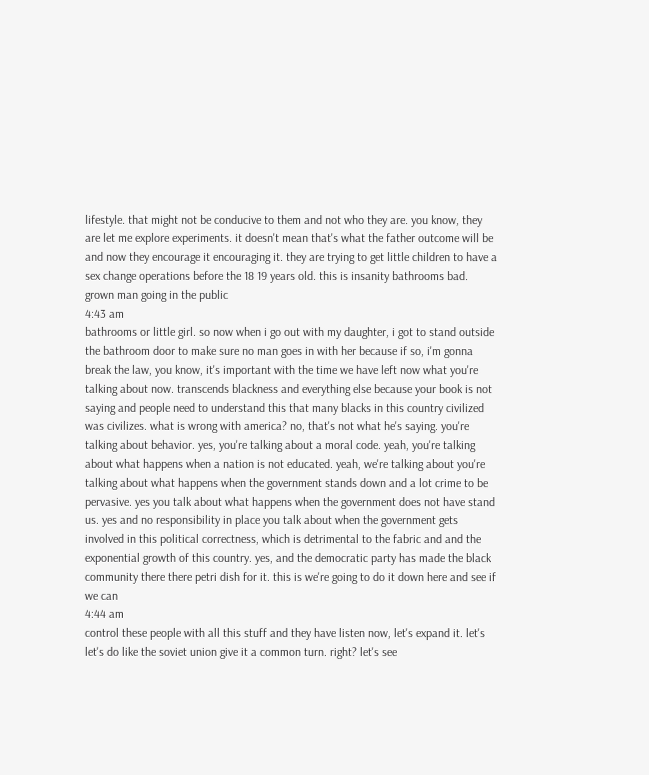lifestyle. that might not be conducive to them and not who they are. you know, they are let me explore experiments. it doesn't mean that's what the father outcome will be and now they encourage it encouraging it. they are trying to get little children to have a sex change operations before the 18 19 years old. this is insanity bathrooms bad. grown man going in the public
4:43 am
bathrooms or little girl. so now when i go out with my daughter, i got to stand outside the bathroom door to make sure no man goes in with her because if so, i'm gonna break the law, you know, it's important with the time we have left now what you're talking about now. transcends blackness and everything else because your book is not saying and people need to understand this that many blacks in this country civilized was civilizes. what is wrong with america? no, that's not what he's saying. you're talking about behavior. yes, you're talking about a moral code. yeah, you're talking about what happens when a nation is not educated. yeah, we're talking about you're talking about what happens when the government stands down and a lot crime to be pervasive. yes you talk about what happens when the government does not have stand us. yes and no responsibility in place you talk about when the government gets involved in this political correctness, which is detrimental to the fabric and and the exponential growth of this country. yes, and the democratic party has made the black community there there petri dish for it. this is we're going to do it down here and see if we can
4:44 am
control these people with all this stuff and they have listen now, let's expand it. let's let's do like the soviet union give it a common turn. right? let's see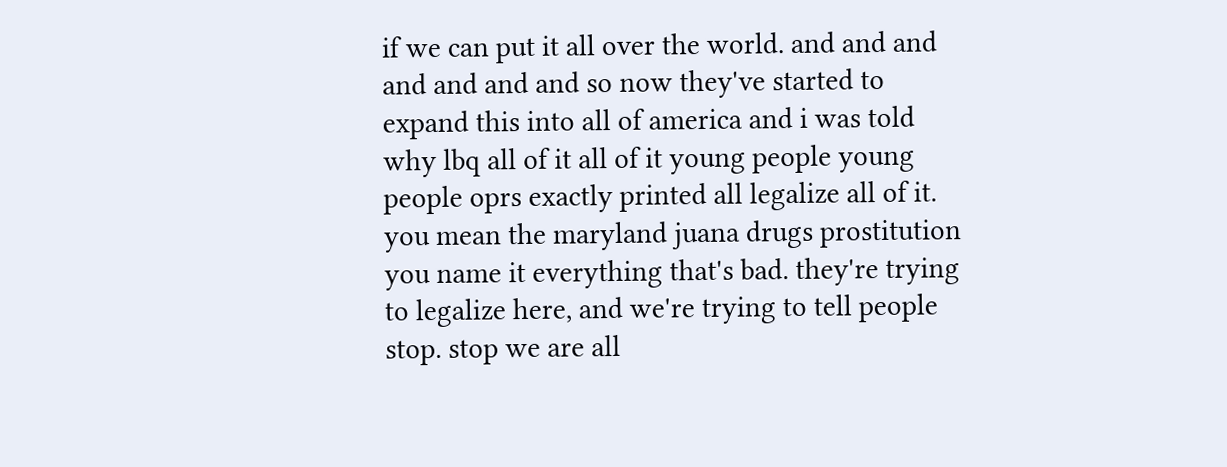if we can put it all over the world. and and and and and and and so now they've started to expand this into all of america and i was told why lbq all of it all of it young people young people oprs exactly printed all legalize all of it. you mean the maryland juana drugs prostitution you name it everything that's bad. they're trying to legalize here, and we're trying to tell people stop. stop we are all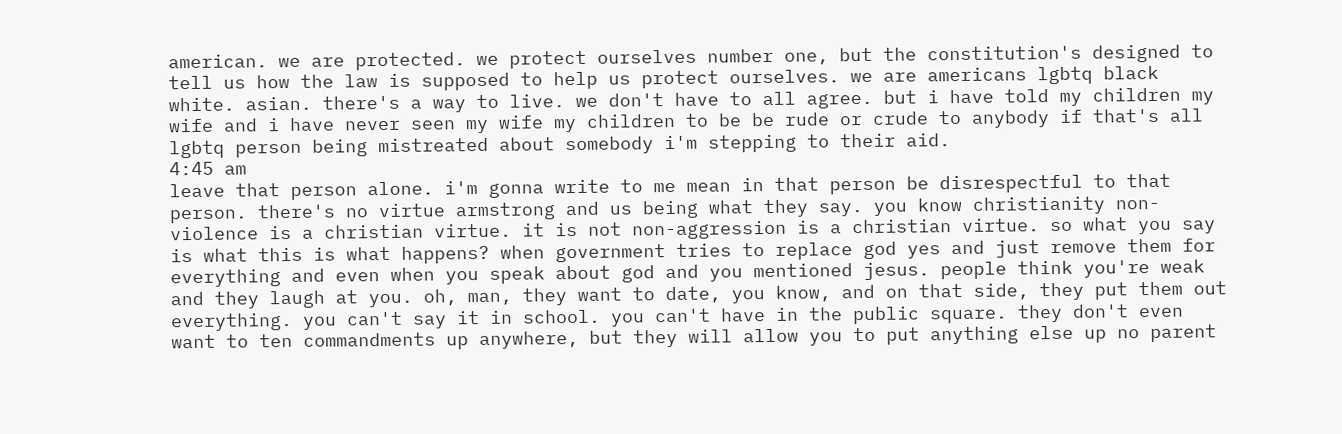american. we are protected. we protect ourselves number one, but the constitution's designed to tell us how the law is supposed to help us protect ourselves. we are americans lgbtq black white. asian. there's a way to live. we don't have to all agree. but i have told my children my wife and i have never seen my wife my children to be be rude or crude to anybody if that's all lgbtq person being mistreated about somebody i'm stepping to their aid.
4:45 am
leave that person alone. i'm gonna write to me mean in that person be disrespectful to that person. there's no virtue armstrong and us being what they say. you know christianity non-violence is a christian virtue. it is not non-aggression is a christian virtue. so what you say is what this is what happens? when government tries to replace god yes and just remove them for everything and even when you speak about god and you mentioned jesus. people think you're weak and they laugh at you. oh, man, they want to date, you know, and on that side, they put them out everything. you can't say it in school. you can't have in the public square. they don't even want to ten commandments up anywhere, but they will allow you to put anything else up no parent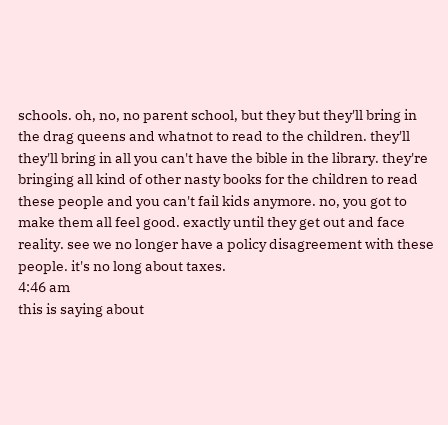schools. oh, no, no parent school, but they but they'll bring in the drag queens and whatnot to read to the children. they'll they'll bring in all you can't have the bible in the library. they're bringing all kind of other nasty books for the children to read these people and you can't fail kids anymore. no, you got to make them all feel good. exactly until they get out and face reality. see we no longer have a policy disagreement with these people. it's no long about taxes.
4:46 am
this is saying about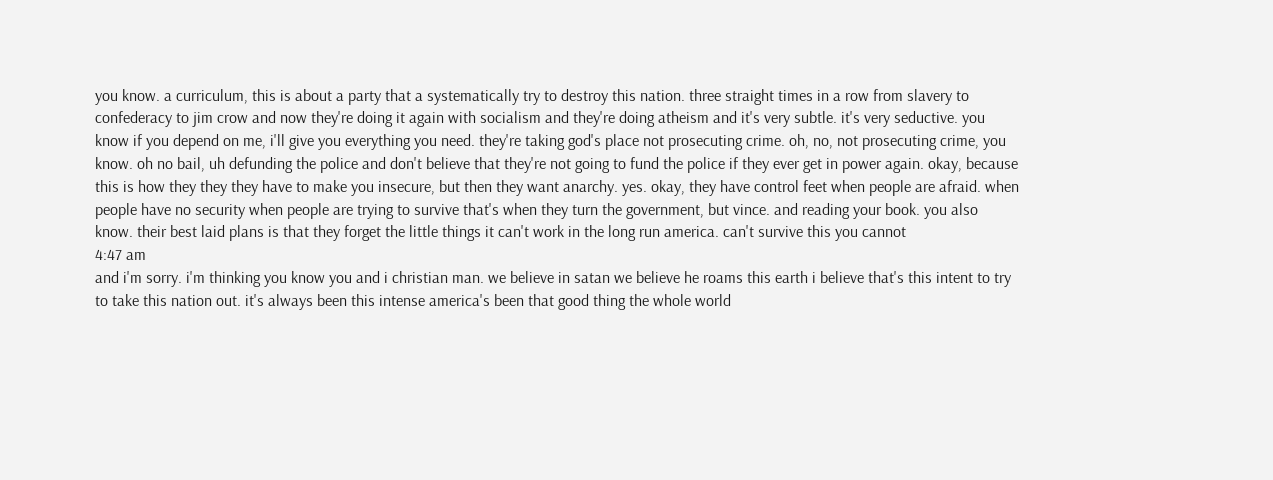you know. a curriculum, this is about a party that a systematically try to destroy this nation. three straight times in a row from slavery to confederacy to jim crow and now they're doing it again with socialism and they're doing atheism and it's very subtle. it's very seductive. you know if you depend on me, i'll give you everything you need. they're taking god's place not prosecuting crime. oh, no, not prosecuting crime, you know. oh no bail, uh defunding the police and don't believe that they're not going to fund the police if they ever get in power again. okay, because this is how they they they have to make you insecure, but then they want anarchy. yes. okay, they have control feet when people are afraid. when people have no security when people are trying to survive that's when they turn the government, but vince. and reading your book. you also know. their best laid plans is that they forget the little things it can't work in the long run america. can't survive this you cannot
4:47 am
and i'm sorry. i'm thinking you know you and i christian man. we believe in satan we believe he roams this earth i believe that's this intent to try to take this nation out. it's always been this intense america's been that good thing the whole world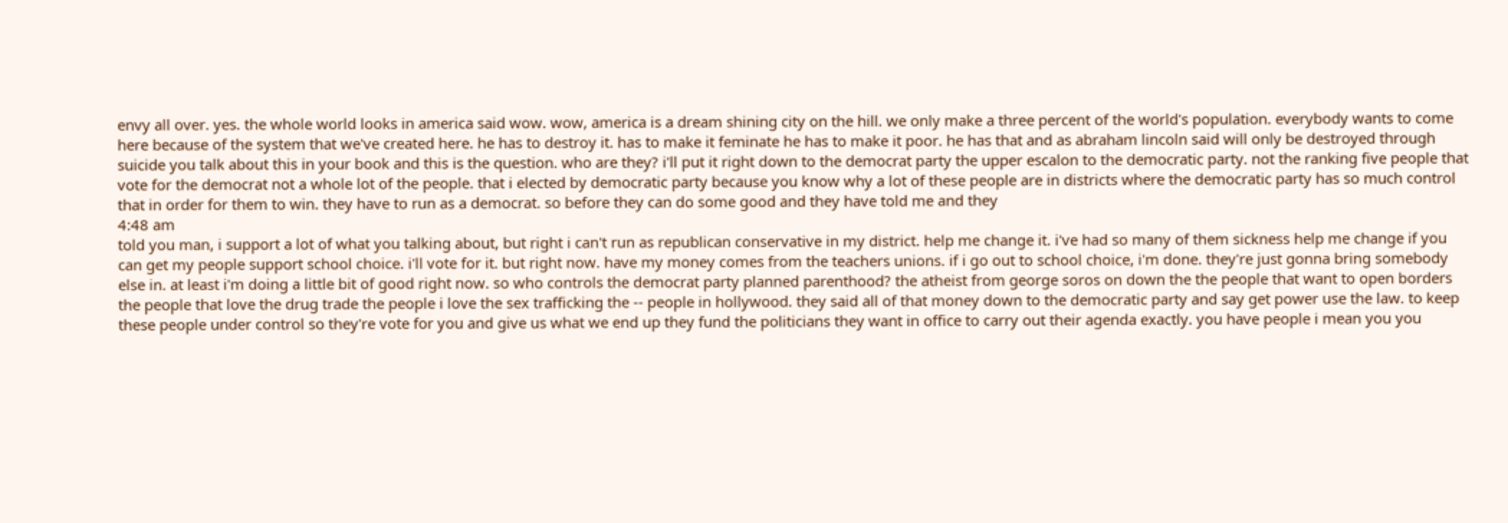envy all over. yes. the whole world looks in america said wow. wow, america is a dream shining city on the hill. we only make a three percent of the world's population. everybody wants to come here because of the system that we've created here. he has to destroy it. has to make it feminate he has to make it poor. he has that and as abraham lincoln said will only be destroyed through suicide you talk about this in your book and this is the question. who are they? i'll put it right down to the democrat party the upper escalon to the democratic party. not the ranking five people that vote for the democrat not a whole lot of the people. that i elected by democratic party because you know why a lot of these people are in districts where the democratic party has so much control that in order for them to win. they have to run as a democrat. so before they can do some good and they have told me and they
4:48 am
told you man, i support a lot of what you talking about, but right i can't run as republican conservative in my district. help me change it. i've had so many of them sickness help me change if you can get my people support school choice. i'll vote for it. but right now. have my money comes from the teachers unions. if i go out to school choice, i'm done. they're just gonna bring somebody else in. at least i'm doing a little bit of good right now. so who controls the democrat party planned parenthood? the atheist from george soros on down the the people that want to open borders the people that love the drug trade the people i love the sex trafficking the -- people in hollywood. they said all of that money down to the democratic party and say get power use the law. to keep these people under control so they're vote for you and give us what we end up they fund the politicians they want in office to carry out their agenda exactly. you have people i mean you you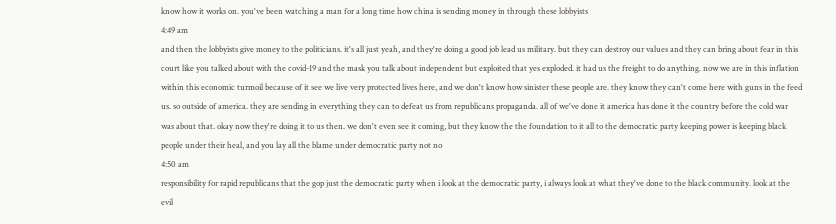know how it works on. you've been watching a man for a long time how china is sending money in through these lobbyists
4:49 am
and then the lobbyists give money to the politicians. it's all just yeah, and they're doing a good job lead us military. but they can destroy our values and they can bring about fear in this court like you talked about with the covid-19 and the mask you talk about independent but exploited that yes exploded. it had us the freight to do anything. now we are in this inflation within this economic turmoil because of it see we live very protected lives here, and we don't know how sinister these people are. they know they can't come here with guns in the feed us. so outside of america. they are sending in everything they can to defeat us from republicans propaganda. all of we've done it america has done it the country before the cold war was about that. okay now they're doing it to us then. we don't even see it coming, but they know the the foundation to it all to the democratic party keeping power is keeping black people under their heal, and you lay all the blame under democratic party not no
4:50 am
responsibility for rapid republicans that the gop just the democratic party when i look at the democratic party, i always look at what they've done to the black community. look at the evil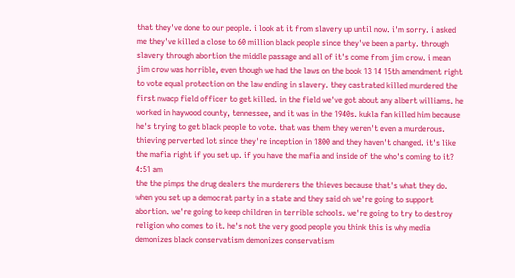that they've done to our people. i look at it from slavery up until now. i'm sorry. i asked me they've killed a close to 60 million black people since they've been a party. through slavery through abortion the middle passage and all of it's come from jim crow. i mean jim crow was horrible, even though we had the laws on the book 13 14 15th amendment right to vote equal protection on the law ending in slavery. they castrated killed murdered the first nwacp field officer to get killed. in the field we've got about any albert williams. he worked in haywood county, tennessee, and it was in the 1940s. kukla fan killed him because he's trying to get black people to vote. that was them they weren't even a murderous. thieving perverted lot since they're inception in 1800 and they haven't changed. it's like the mafia right if you set up. if you have the mafia and inside of the who's coming to it?
4:51 am
the the pimps the drug dealers the murderers the thieves because that's what they do. when you set up a democrat party in a state and they said oh we're going to support abortion. we're going to keep children in terrible schools. we're going to try to destroy religion who comes to it. he's not the very good people you think this is why media demonizes black conservatism demonizes conservatism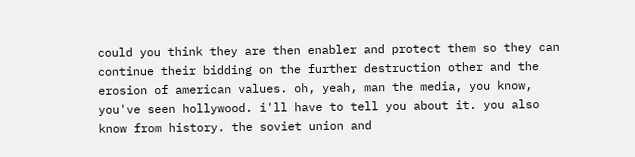could you think they are then enabler and protect them so they can continue their bidding on the further destruction other and the erosion of american values. oh, yeah, man the media, you know, you've seen hollywood. i'll have to tell you about it. you also know from history. the soviet union and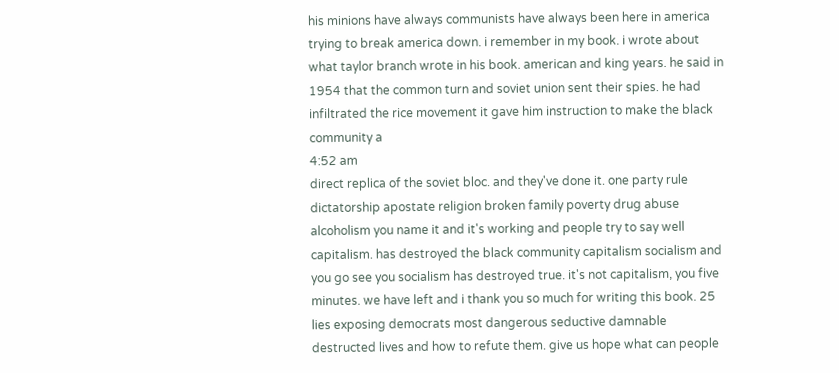his minions have always communists have always been here in america trying to break america down. i remember in my book. i wrote about what taylor branch wrote in his book. american and king years. he said in 1954 that the common turn and soviet union sent their spies. he had infiltrated the rice movement it gave him instruction to make the black community a
4:52 am
direct replica of the soviet bloc. and they've done it. one party rule dictatorship apostate religion broken family poverty drug abuse alcoholism you name it and it's working and people try to say well capitalism. has destroyed the black community capitalism socialism and you go see you socialism has destroyed true. it's not capitalism, you five minutes. we have left and i thank you so much for writing this book. 25 lies exposing democrats most dangerous seductive damnable destructed lives and how to refute them. give us hope what can people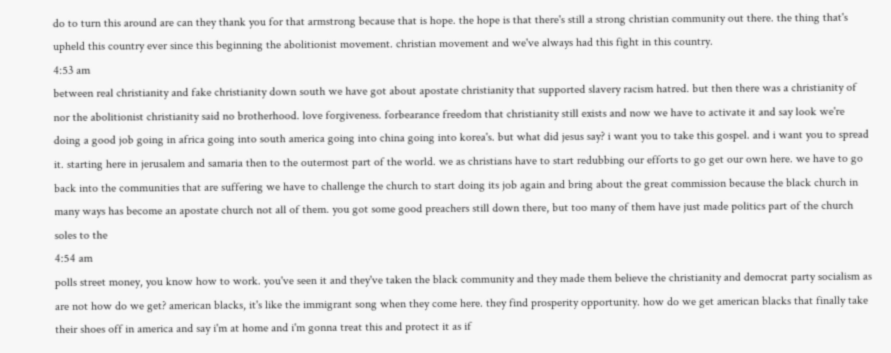do to turn this around are can they thank you for that armstrong because that is hope. the hope is that there's still a strong christian community out there. the thing that's upheld this country ever since this beginning the abolitionist movement. christian movement and we've always had this fight in this country.
4:53 am
between real christianity and fake christianity down south we have got about apostate christianity that supported slavery racism hatred. but then there was a christianity of nor the abolitionist christianity said no brotherhood. love forgiveness. forbearance freedom that christianity still exists and now we have to activate it and say look we're doing a good job going in africa going into south america going into china going into korea's. but what did jesus say? i want you to take this gospel. and i want you to spread it. starting here in jerusalem and samaria then to the outermost part of the world. we as christians have to start redubbing our efforts to go get our own here. we have to go back into the communities that are suffering we have to challenge the church to start doing its job again and bring about the great commission because the black church in many ways has become an apostate church not all of them. you got some good preachers still down there, but too many of them have just made politics part of the church soles to the
4:54 am
polls street money, you know how to work. you've seen it and they've taken the black community and they made them believe the christianity and democrat party socialism as are not how do we get? american blacks, it's like the immigrant song when they come here. they find prosperity opportunity. how do we get american blacks that finally take their shoes off in america and say i'm at home and i'm gonna treat this and protect it as if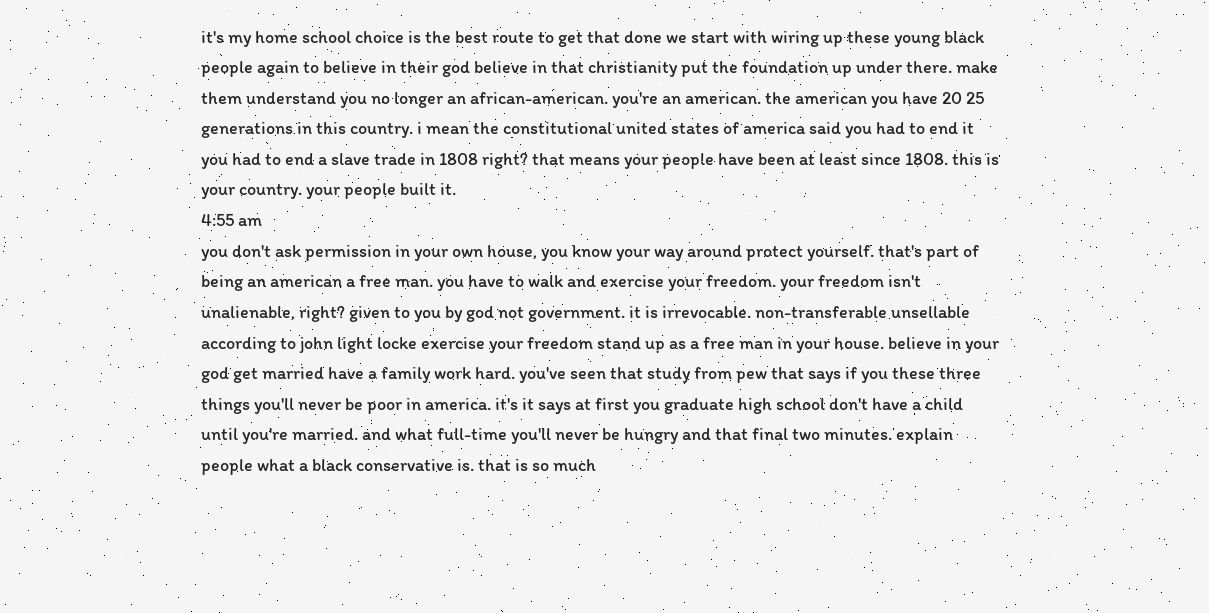it's my home school choice is the best route to get that done we start with wiring up these young black people again to believe in their god believe in that christianity put the foundation up under there. make them understand you no longer an african-american. you're an american. the american you have 20 25 generations in this country. i mean the constitutional united states of america said you had to end it you had to end a slave trade in 1808 right? that means your people have been at least since 1808. this is your country. your people built it.
4:55 am
you don't ask permission in your own house, you know your way around protect yourself. that's part of being an american a free man. you have to walk and exercise your freedom. your freedom isn't unalienable, right? given to you by god not government. it is irrevocable. non-transferable unsellable according to john light locke exercise your freedom stand up as a free man in your house. believe in your god get married have a family work hard. you've seen that study from pew that says if you these three things you'll never be poor in america. it's it says at first you graduate high school don't have a child until you're married. and what full-time you'll never be hungry and that final two minutes. explain people what a black conservative is. that is so much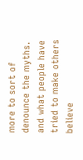more to sort of denounce the myths. and what people have tried to make others believe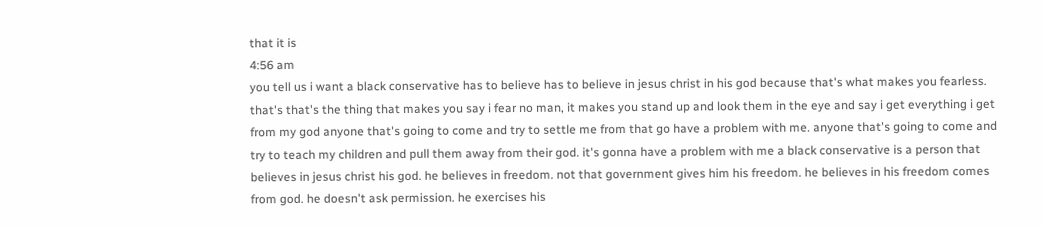that it is
4:56 am
you tell us i want a black conservative has to believe has to believe in jesus christ in his god because that's what makes you fearless. that's that's the thing that makes you say i fear no man, it makes you stand up and look them in the eye and say i get everything i get from my god anyone that's going to come and try to settle me from that go have a problem with me. anyone that's going to come and try to teach my children and pull them away from their god. it's gonna have a problem with me a black conservative is a person that believes in jesus christ his god. he believes in freedom. not that government gives him his freedom. he believes in his freedom comes from god. he doesn't ask permission. he exercises his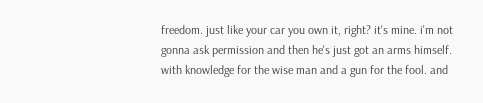freedom. just like your car you own it, right? it's mine. i'm not gonna ask permission and then he's just got an arms himself. with knowledge for the wise man and a gun for the fool. and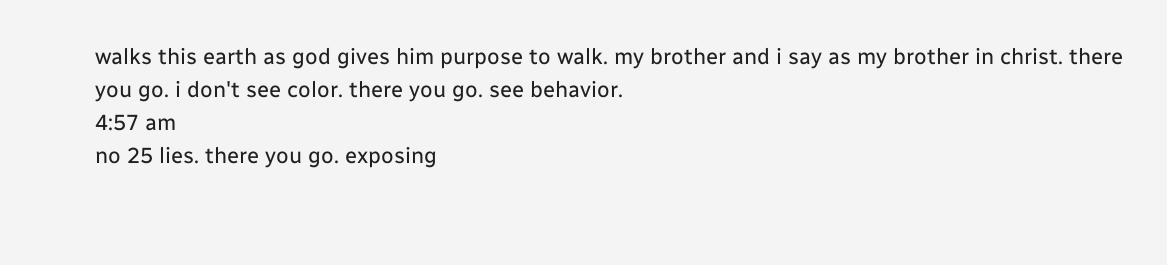walks this earth as god gives him purpose to walk. my brother and i say as my brother in christ. there you go. i don't see color. there you go. see behavior.
4:57 am
no 25 lies. there you go. exposing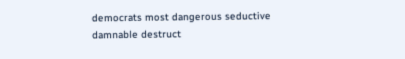democrats most dangerous seductive damnable destruct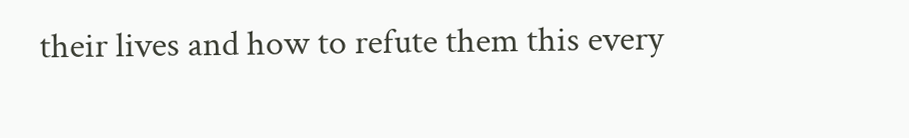their lives and how to refute them this every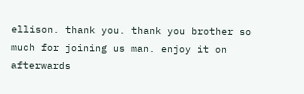ellison. thank you. thank you brother so much for joining us man. enjoy it on afterwards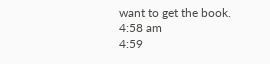want to get the book.
4:58 am
4:59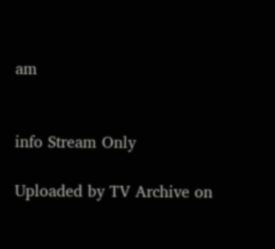am


info Stream Only

Uploaded by TV Archive on